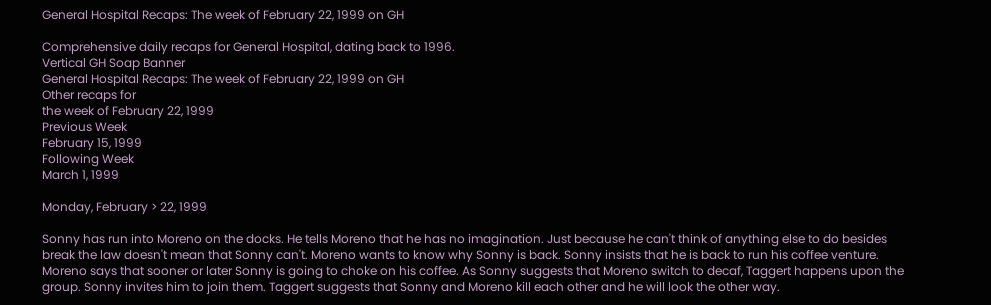General Hospital Recaps: The week of February 22, 1999 on GH

Comprehensive daily recaps for General Hospital, dating back to 1996.
Vertical GH Soap Banner
General Hospital Recaps: The week of February 22, 1999 on GH
Other recaps for
the week of February 22, 1999
Previous Week
February 15, 1999
Following Week
March 1, 1999

Monday, February > 22, 1999

Sonny has run into Moreno on the docks. He tells Moreno that he has no imagination. Just because he can't think of anything else to do besides break the law doesn't mean that Sonny can't. Moreno wants to know why Sonny is back. Sonny insists that he is back to run his coffee venture. Moreno says that sooner or later Sonny is going to choke on his coffee. As Sonny suggests that Moreno switch to decaf, Taggert happens upon the group. Sonny invites him to join them. Taggert suggests that Sonny and Moreno kill each other and he will look the other way.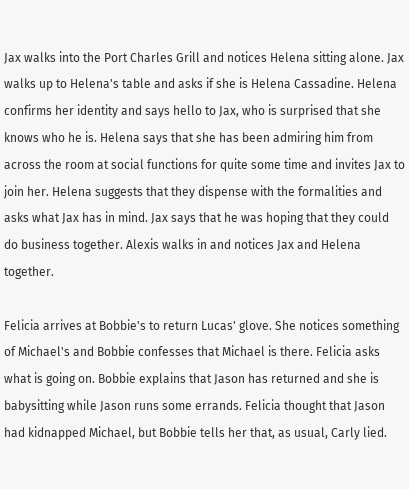Jax walks into the Port Charles Grill and notices Helena sitting alone. Jax walks up to Helena's table and asks if she is Helena Cassadine. Helena confirms her identity and says hello to Jax, who is surprised that she knows who he is. Helena says that she has been admiring him from across the room at social functions for quite some time and invites Jax to join her. Helena suggests that they dispense with the formalities and asks what Jax has in mind. Jax says that he was hoping that they could do business together. Alexis walks in and notices Jax and Helena together.

Felicia arrives at Bobbie's to return Lucas' glove. She notices something of Michael's and Bobbie confesses that Michael is there. Felicia asks what is going on. Bobbie explains that Jason has returned and she is babysitting while Jason runs some errands. Felicia thought that Jason had kidnapped Michael, but Bobbie tells her that, as usual, Carly lied.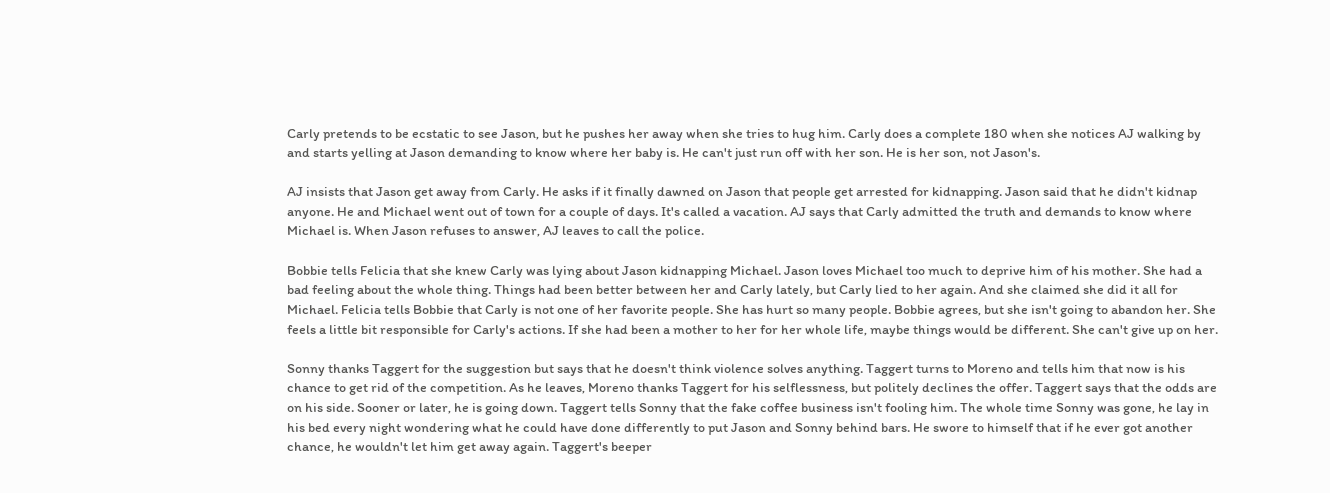Carly pretends to be ecstatic to see Jason, but he pushes her away when she tries to hug him. Carly does a complete 180 when she notices AJ walking by and starts yelling at Jason demanding to know where her baby is. He can't just run off with her son. He is her son, not Jason's.

AJ insists that Jason get away from Carly. He asks if it finally dawned on Jason that people get arrested for kidnapping. Jason said that he didn't kidnap anyone. He and Michael went out of town for a couple of days. It's called a vacation. AJ says that Carly admitted the truth and demands to know where Michael is. When Jason refuses to answer, AJ leaves to call the police.

Bobbie tells Felicia that she knew Carly was lying about Jason kidnapping Michael. Jason loves Michael too much to deprive him of his mother. She had a bad feeling about the whole thing. Things had been better between her and Carly lately, but Carly lied to her again. And she claimed she did it all for Michael. Felicia tells Bobbie that Carly is not one of her favorite people. She has hurt so many people. Bobbie agrees, but she isn't going to abandon her. She feels a little bit responsible for Carly's actions. If she had been a mother to her for her whole life, maybe things would be different. She can't give up on her.

Sonny thanks Taggert for the suggestion but says that he doesn't think violence solves anything. Taggert turns to Moreno and tells him that now is his chance to get rid of the competition. As he leaves, Moreno thanks Taggert for his selflessness, but politely declines the offer. Taggert says that the odds are on his side. Sooner or later, he is going down. Taggert tells Sonny that the fake coffee business isn't fooling him. The whole time Sonny was gone, he lay in his bed every night wondering what he could have done differently to put Jason and Sonny behind bars. He swore to himself that if he ever got another chance, he wouldn't let him get away again. Taggert's beeper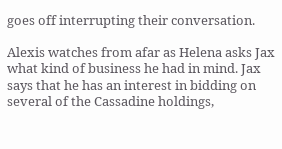goes off interrupting their conversation.

Alexis watches from afar as Helena asks Jax what kind of business he had in mind. Jax says that he has an interest in bidding on several of the Cassadine holdings,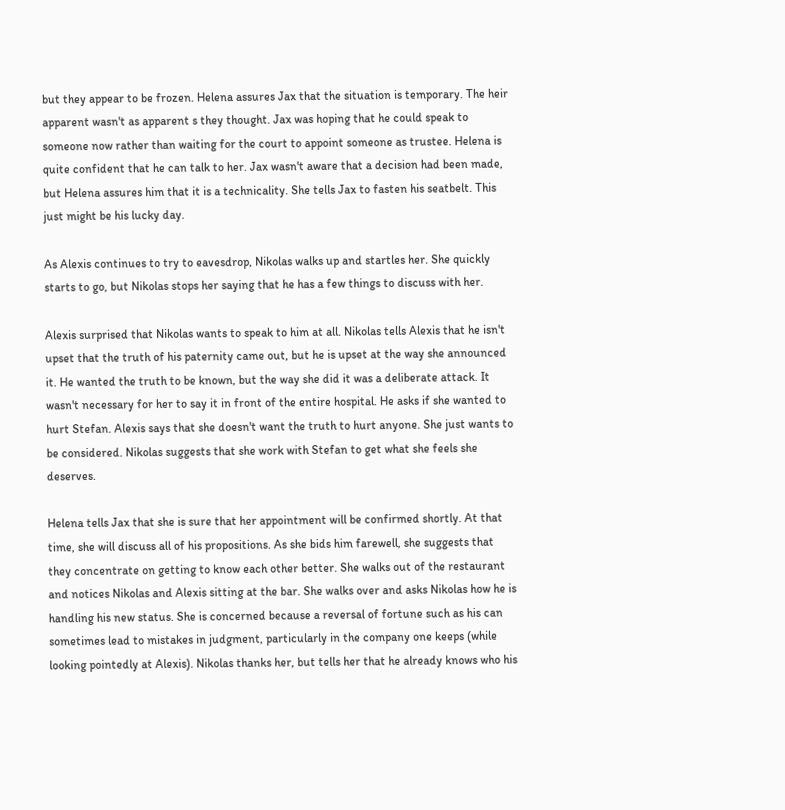but they appear to be frozen. Helena assures Jax that the situation is temporary. The heir apparent wasn't as apparent s they thought. Jax was hoping that he could speak to someone now rather than waiting for the court to appoint someone as trustee. Helena is quite confident that he can talk to her. Jax wasn't aware that a decision had been made, but Helena assures him that it is a technicality. She tells Jax to fasten his seatbelt. This just might be his lucky day.

As Alexis continues to try to eavesdrop, Nikolas walks up and startles her. She quickly starts to go, but Nikolas stops her saying that he has a few things to discuss with her.

Alexis surprised that Nikolas wants to speak to him at all. Nikolas tells Alexis that he isn't upset that the truth of his paternity came out, but he is upset at the way she announced it. He wanted the truth to be known, but the way she did it was a deliberate attack. It wasn't necessary for her to say it in front of the entire hospital. He asks if she wanted to hurt Stefan. Alexis says that she doesn't want the truth to hurt anyone. She just wants to be considered. Nikolas suggests that she work with Stefan to get what she feels she deserves.

Helena tells Jax that she is sure that her appointment will be confirmed shortly. At that time, she will discuss all of his propositions. As she bids him farewell, she suggests that they concentrate on getting to know each other better. She walks out of the restaurant and notices Nikolas and Alexis sitting at the bar. She walks over and asks Nikolas how he is handling his new status. She is concerned because a reversal of fortune such as his can sometimes lead to mistakes in judgment, particularly in the company one keeps (while looking pointedly at Alexis). Nikolas thanks her, but tells her that he already knows who his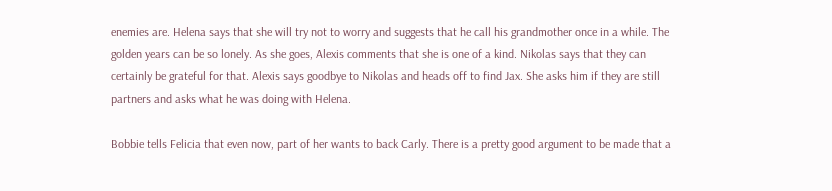enemies are. Helena says that she will try not to worry and suggests that he call his grandmother once in a while. The golden years can be so lonely. As she goes, Alexis comments that she is one of a kind. Nikolas says that they can certainly be grateful for that. Alexis says goodbye to Nikolas and heads off to find Jax. She asks him if they are still partners and asks what he was doing with Helena.

Bobbie tells Felicia that even now, part of her wants to back Carly. There is a pretty good argument to be made that a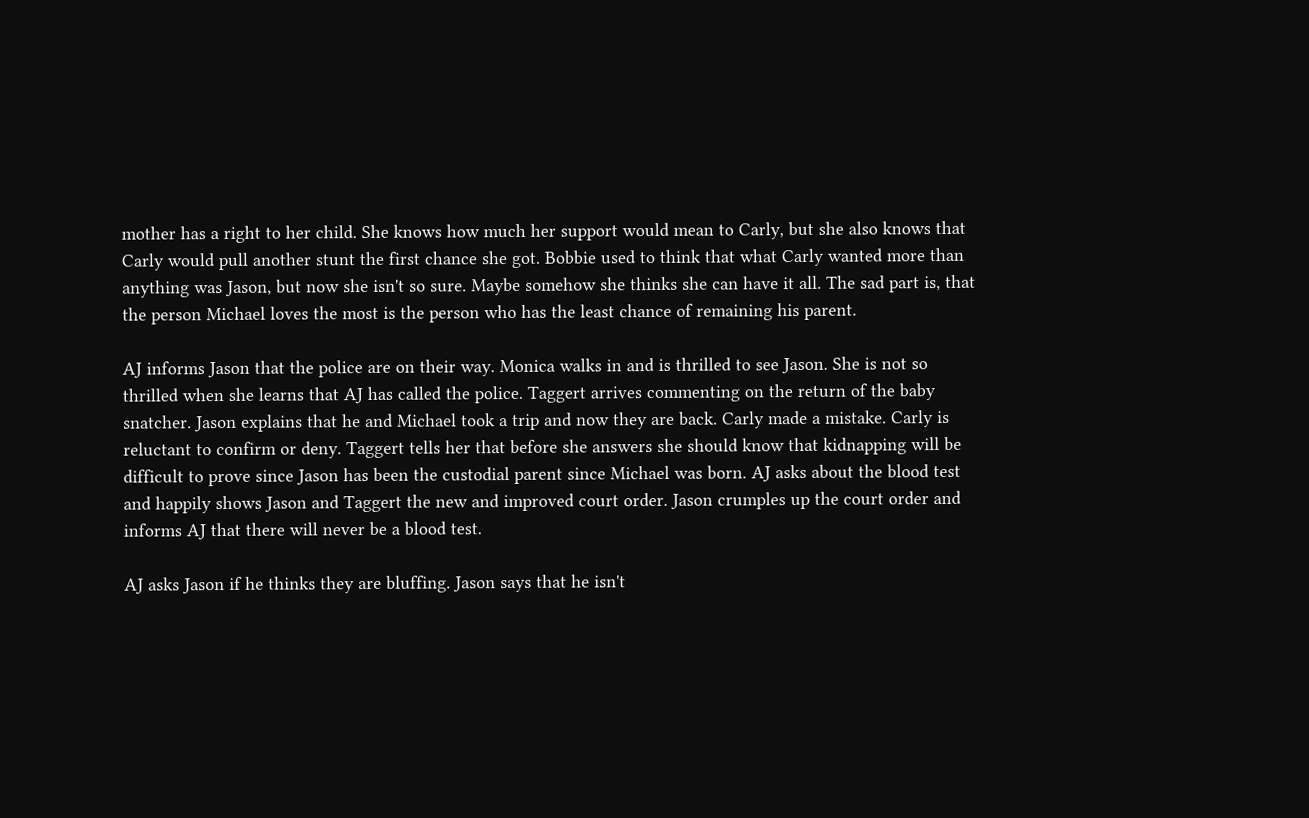mother has a right to her child. She knows how much her support would mean to Carly, but she also knows that Carly would pull another stunt the first chance she got. Bobbie used to think that what Carly wanted more than anything was Jason, but now she isn't so sure. Maybe somehow she thinks she can have it all. The sad part is, that the person Michael loves the most is the person who has the least chance of remaining his parent.

AJ informs Jason that the police are on their way. Monica walks in and is thrilled to see Jason. She is not so thrilled when she learns that AJ has called the police. Taggert arrives commenting on the return of the baby snatcher. Jason explains that he and Michael took a trip and now they are back. Carly made a mistake. Carly is reluctant to confirm or deny. Taggert tells her that before she answers she should know that kidnapping will be difficult to prove since Jason has been the custodial parent since Michael was born. AJ asks about the blood test and happily shows Jason and Taggert the new and improved court order. Jason crumples up the court order and informs AJ that there will never be a blood test.

AJ asks Jason if he thinks they are bluffing. Jason says that he isn't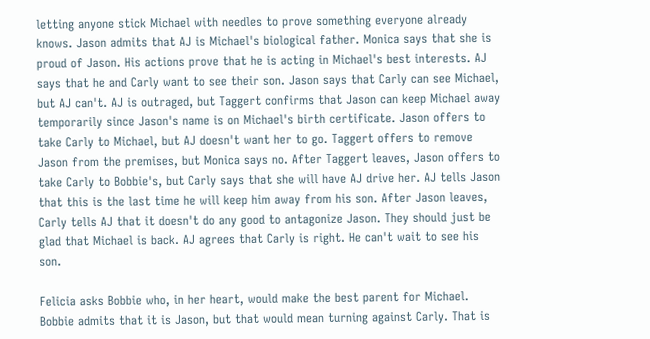letting anyone stick Michael with needles to prove something everyone already knows. Jason admits that AJ is Michael's biological father. Monica says that she is proud of Jason. His actions prove that he is acting in Michael's best interests. AJ says that he and Carly want to see their son. Jason says that Carly can see Michael, but AJ can't. AJ is outraged, but Taggert confirms that Jason can keep Michael away temporarily since Jason's name is on Michael's birth certificate. Jason offers to take Carly to Michael, but AJ doesn't want her to go. Taggert offers to remove Jason from the premises, but Monica says no. After Taggert leaves, Jason offers to take Carly to Bobbie's, but Carly says that she will have AJ drive her. AJ tells Jason that this is the last time he will keep him away from his son. After Jason leaves, Carly tells AJ that it doesn't do any good to antagonize Jason. They should just be glad that Michael is back. AJ agrees that Carly is right. He can't wait to see his son.

Felicia asks Bobbie who, in her heart, would make the best parent for Michael. Bobbie admits that it is Jason, but that would mean turning against Carly. That is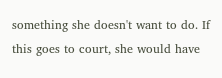something she doesn't want to do. If this goes to court, she would have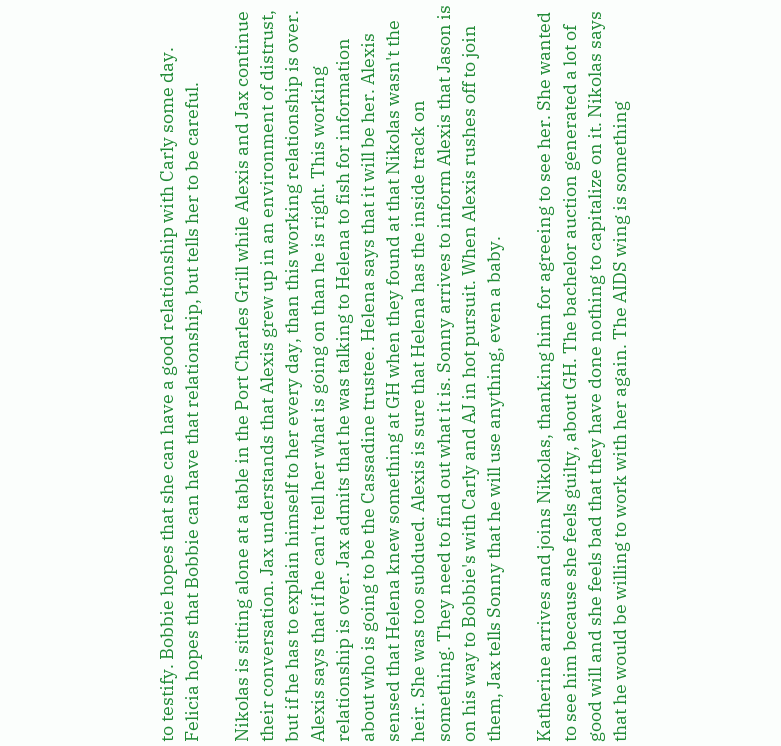to testify. Bobbie hopes that she can have a good relationship with Carly some day. Felicia hopes that Bobbie can have that relationship, but tells her to be careful.

Nikolas is sitting alone at a table in the Port Charles Grill while Alexis and Jax continue their conversation. Jax understands that Alexis grew up in an environment of distrust, but if he has to explain himself to her every day, than this working relationship is over. Alexis says that if he can't tell her what is going on than he is right. This working relationship is over. Jax admits that he was talking to Helena to fish for information about who is going to be the Cassadine trustee. Helena says that it will be her. Alexis sensed that Helena knew something at GH when they found at that Nikolas wasn't the heir. She was too subdued. Alexis is sure that Helena has the inside track on something. They need to find out what it is. Sonny arrives to inform Alexis that Jason is on his way to Bobbie's with Carly and AJ in hot pursuit. When Alexis rushes off to join them, Jax tells Sonny that he will use anything, even a baby.

Katherine arrives and joins Nikolas, thanking him for agreeing to see her. She wanted to see him because she feels guilty, about GH. The bachelor auction generated a lot of good will and she feels bad that they have done nothing to capitalize on it. Nikolas says that he would be willing to work with her again. The AIDS wing is something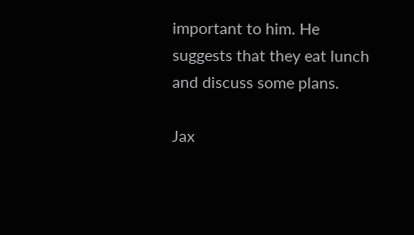important to him. He suggests that they eat lunch and discuss some plans.

Jax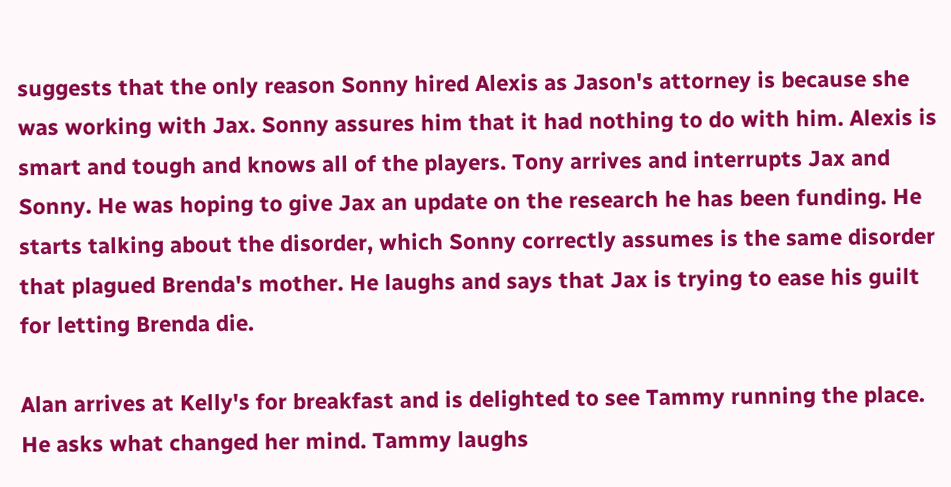suggests that the only reason Sonny hired Alexis as Jason's attorney is because she was working with Jax. Sonny assures him that it had nothing to do with him. Alexis is smart and tough and knows all of the players. Tony arrives and interrupts Jax and Sonny. He was hoping to give Jax an update on the research he has been funding. He starts talking about the disorder, which Sonny correctly assumes is the same disorder that plagued Brenda's mother. He laughs and says that Jax is trying to ease his guilt for letting Brenda die.

Alan arrives at Kelly's for breakfast and is delighted to see Tammy running the place. He asks what changed her mind. Tammy laughs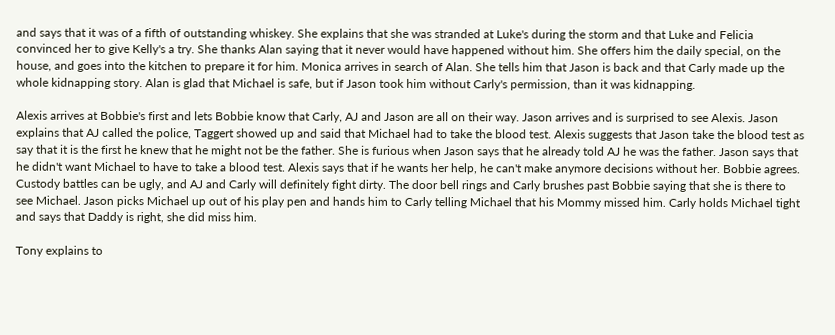and says that it was of a fifth of outstanding whiskey. She explains that she was stranded at Luke's during the storm and that Luke and Felicia convinced her to give Kelly's a try. She thanks Alan saying that it never would have happened without him. She offers him the daily special, on the house, and goes into the kitchen to prepare it for him. Monica arrives in search of Alan. She tells him that Jason is back and that Carly made up the whole kidnapping story. Alan is glad that Michael is safe, but if Jason took him without Carly's permission, than it was kidnapping.

Alexis arrives at Bobbie's first and lets Bobbie know that Carly, AJ and Jason are all on their way. Jason arrives and is surprised to see Alexis. Jason explains that AJ called the police, Taggert showed up and said that Michael had to take the blood test. Alexis suggests that Jason take the blood test as say that it is the first he knew that he might not be the father. She is furious when Jason says that he already told AJ he was the father. Jason says that he didn't want Michael to have to take a blood test. Alexis says that if he wants her help, he can't make anymore decisions without her. Bobbie agrees. Custody battles can be ugly, and AJ and Carly will definitely fight dirty. The door bell rings and Carly brushes past Bobbie saying that she is there to see Michael. Jason picks Michael up out of his play pen and hands him to Carly telling Michael that his Mommy missed him. Carly holds Michael tight and says that Daddy is right, she did miss him.

Tony explains to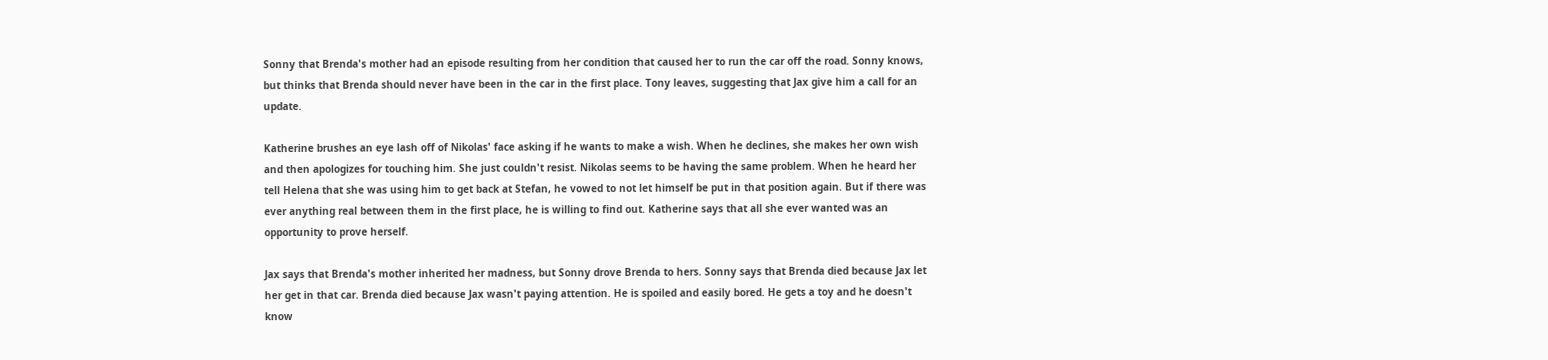Sonny that Brenda's mother had an episode resulting from her condition that caused her to run the car off the road. Sonny knows, but thinks that Brenda should never have been in the car in the first place. Tony leaves, suggesting that Jax give him a call for an update.

Katherine brushes an eye lash off of Nikolas' face asking if he wants to make a wish. When he declines, she makes her own wish and then apologizes for touching him. She just couldn't resist. Nikolas seems to be having the same problem. When he heard her tell Helena that she was using him to get back at Stefan, he vowed to not let himself be put in that position again. But if there was ever anything real between them in the first place, he is willing to find out. Katherine says that all she ever wanted was an opportunity to prove herself.

Jax says that Brenda's mother inherited her madness, but Sonny drove Brenda to hers. Sonny says that Brenda died because Jax let her get in that car. Brenda died because Jax wasn't paying attention. He is spoiled and easily bored. He gets a toy and he doesn't know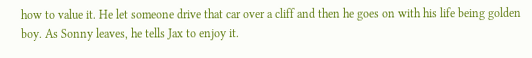how to value it. He let someone drive that car over a cliff and then he goes on with his life being golden boy. As Sonny leaves, he tells Jax to enjoy it.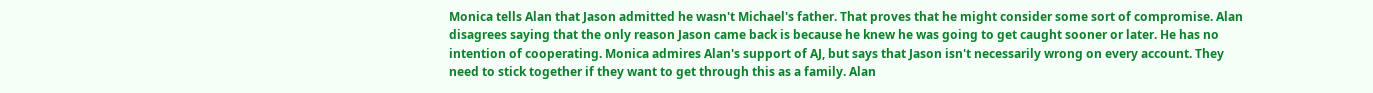Monica tells Alan that Jason admitted he wasn't Michael's father. That proves that he might consider some sort of compromise. Alan disagrees saying that the only reason Jason came back is because he knew he was going to get caught sooner or later. He has no intention of cooperating. Monica admires Alan's support of AJ, but says that Jason isn't necessarily wrong on every account. They need to stick together if they want to get through this as a family. Alan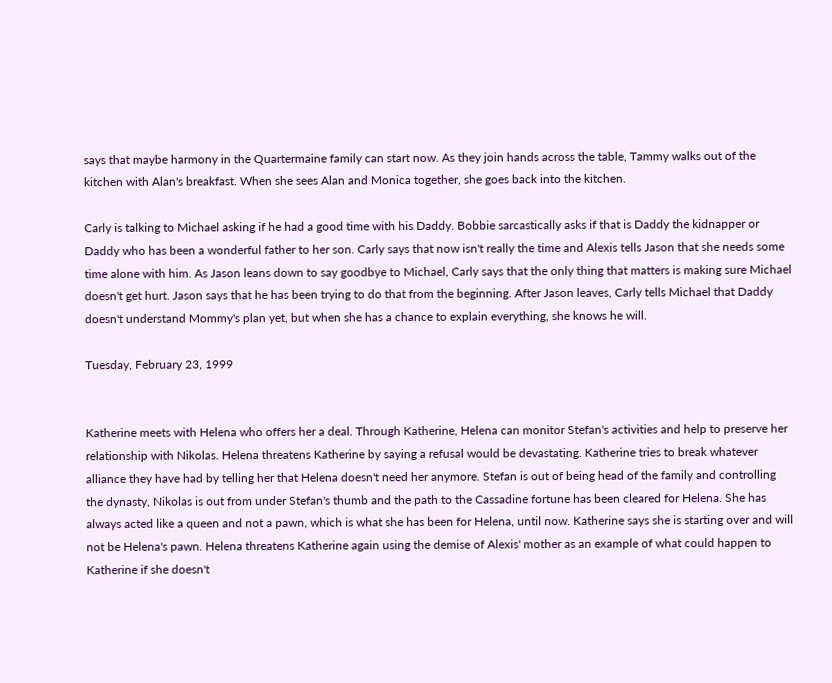says that maybe harmony in the Quartermaine family can start now. As they join hands across the table, Tammy walks out of the kitchen with Alan's breakfast. When she sees Alan and Monica together, she goes back into the kitchen.

Carly is talking to Michael asking if he had a good time with his Daddy. Bobbie sarcastically asks if that is Daddy the kidnapper or Daddy who has been a wonderful father to her son. Carly says that now isn't really the time and Alexis tells Jason that she needs some time alone with him. As Jason leans down to say goodbye to Michael, Carly says that the only thing that matters is making sure Michael doesn't get hurt. Jason says that he has been trying to do that from the beginning. After Jason leaves, Carly tells Michael that Daddy doesn't understand Mommy's plan yet, but when she has a chance to explain everything, she knows he will.

Tuesday, February 23, 1999


Katherine meets with Helena who offers her a deal. Through Katherine, Helena can monitor Stefan's activities and help to preserve her relationship with Nikolas. Helena threatens Katherine by saying a refusal would be devastating. Katherine tries to break whatever alliance they have had by telling her that Helena doesn't need her anymore. Stefan is out of being head of the family and controlling the dynasty, Nikolas is out from under Stefan's thumb and the path to the Cassadine fortune has been cleared for Helena. She has always acted like a queen and not a pawn, which is what she has been for Helena, until now. Katherine says she is starting over and will not be Helena's pawn. Helena threatens Katherine again using the demise of Alexis' mother as an example of what could happen to Katherine if she doesn't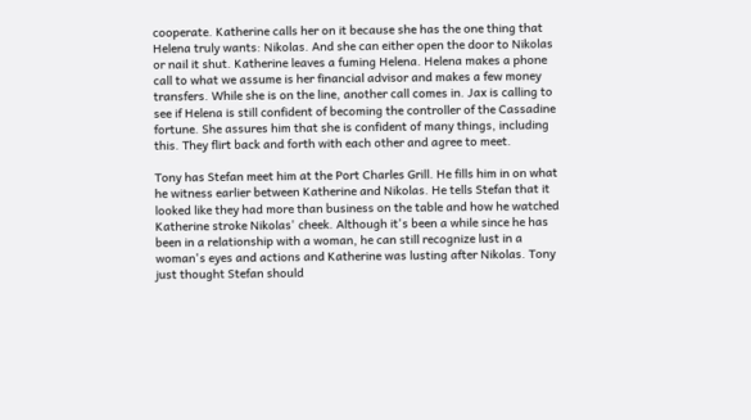cooperate. Katherine calls her on it because she has the one thing that Helena truly wants: Nikolas. And she can either open the door to Nikolas or nail it shut. Katherine leaves a fuming Helena. Helena makes a phone call to what we assume is her financial advisor and makes a few money transfers. While she is on the line, another call comes in. Jax is calling to see if Helena is still confident of becoming the controller of the Cassadine fortune. She assures him that she is confident of many things, including this. They flirt back and forth with each other and agree to meet.

Tony has Stefan meet him at the Port Charles Grill. He fills him in on what he witness earlier between Katherine and Nikolas. He tells Stefan that it looked like they had more than business on the table and how he watched Katherine stroke Nikolas' cheek. Although it's been a while since he has been in a relationship with a woman, he can still recognize lust in a woman's eyes and actions and Katherine was lusting after Nikolas. Tony just thought Stefan should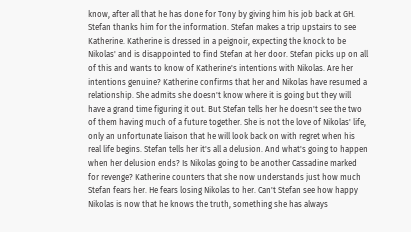know, after all that he has done for Tony by giving him his job back at GH. Stefan thanks him for the information. Stefan makes a trip upstairs to see Katherine. Katherine is dressed in a peignoir, expecting the knock to be Nikolas' and is disappointed to find Stefan at her door. Stefan picks up on all of this and wants to know of Katherine's intentions with Nikolas. Are her intentions genuine? Katherine confirms that her and Nikolas have resumed a relationship. She admits she doesn't know where it is going but they will have a grand time figuring it out. But Stefan tells her he doesn't see the two of them having much of a future together. She is not the love of Nikolas' life, only an unfortunate liaison that he will look back on with regret when his real life begins. Stefan tells her it's all a delusion. And what's going to happen when her delusion ends? Is Nikolas going to be another Cassadine marked for revenge? Katherine counters that she now understands just how much Stefan fears her. He fears losing Nikolas to her. Can't Stefan see how happy Nikolas is now that he knows the truth, something she has always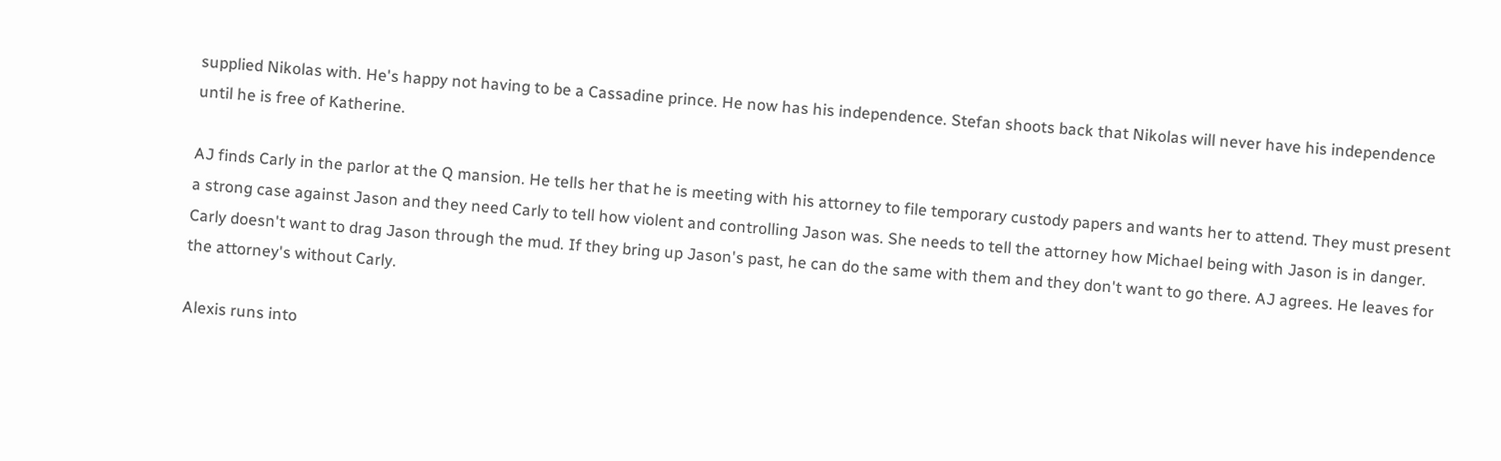supplied Nikolas with. He's happy not having to be a Cassadine prince. He now has his independence. Stefan shoots back that Nikolas will never have his independence until he is free of Katherine.

AJ finds Carly in the parlor at the Q mansion. He tells her that he is meeting with his attorney to file temporary custody papers and wants her to attend. They must present a strong case against Jason and they need Carly to tell how violent and controlling Jason was. She needs to tell the attorney how Michael being with Jason is in danger. Carly doesn't want to drag Jason through the mud. If they bring up Jason's past, he can do the same with them and they don't want to go there. AJ agrees. He leaves for the attorney's without Carly.

Alexis runs into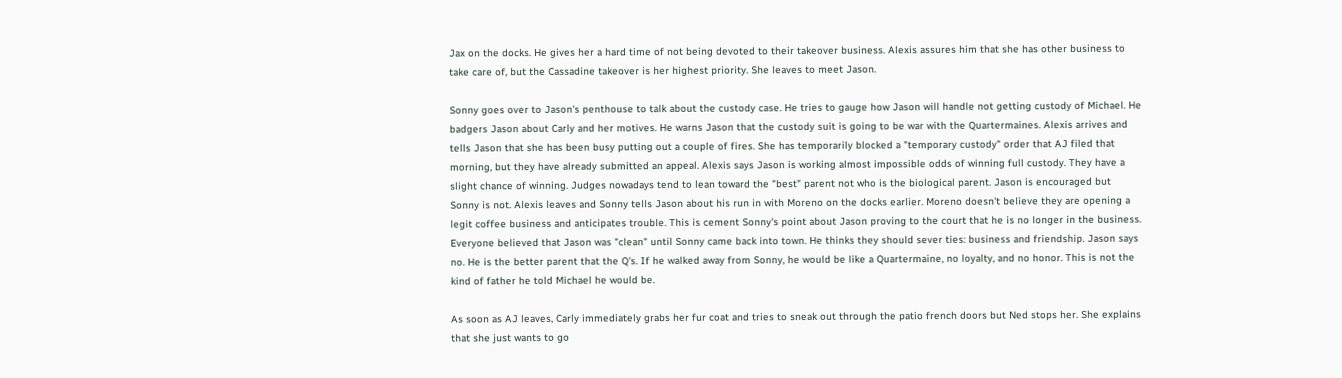Jax on the docks. He gives her a hard time of not being devoted to their takeover business. Alexis assures him that she has other business to take care of, but the Cassadine takeover is her highest priority. She leaves to meet Jason.

Sonny goes over to Jason's penthouse to talk about the custody case. He tries to gauge how Jason will handle not getting custody of Michael. He badgers Jason about Carly and her motives. He warns Jason that the custody suit is going to be war with the Quartermaines. Alexis arrives and tells Jason that she has been busy putting out a couple of fires. She has temporarily blocked a "temporary custody" order that AJ filed that morning, but they have already submitted an appeal. Alexis says Jason is working almost impossible odds of winning full custody. They have a slight chance of winning. Judges nowadays tend to lean toward the "best" parent not who is the biological parent. Jason is encouraged but Sonny is not. Alexis leaves and Sonny tells Jason about his run in with Moreno on the docks earlier. Moreno doesn't believe they are opening a legit coffee business and anticipates trouble. This is cement Sonny's point about Jason proving to the court that he is no longer in the business. Everyone believed that Jason was "clean" until Sonny came back into town. He thinks they should sever ties: business and friendship. Jason says no. He is the better parent that the Q's. If he walked away from Sonny, he would be like a Quartermaine, no loyalty, and no honor. This is not the kind of father he told Michael he would be.

As soon as AJ leaves, Carly immediately grabs her fur coat and tries to sneak out through the patio french doors but Ned stops her. She explains that she just wants to go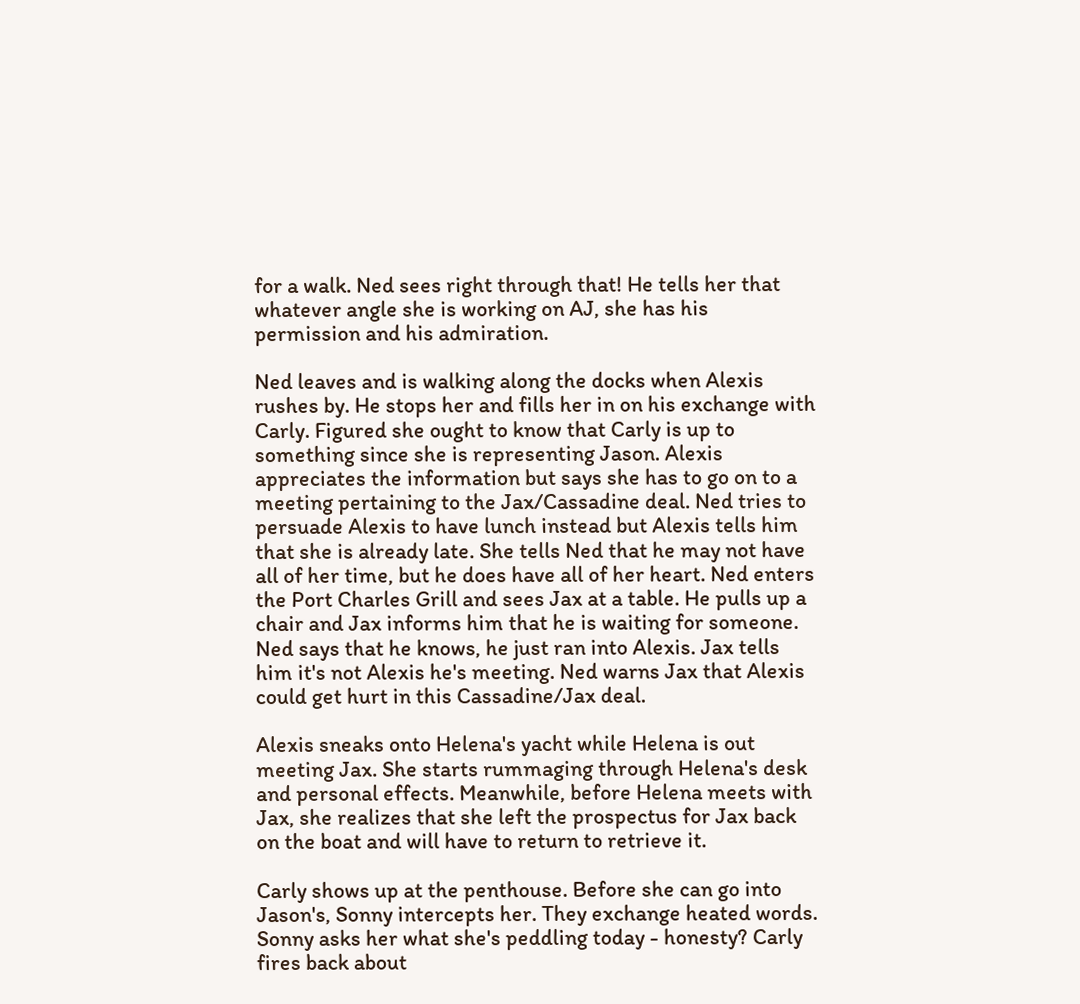for a walk. Ned sees right through that! He tells her that whatever angle she is working on AJ, she has his permission and his admiration.

Ned leaves and is walking along the docks when Alexis rushes by. He stops her and fills her in on his exchange with Carly. Figured she ought to know that Carly is up to something since she is representing Jason. Alexis appreciates the information but says she has to go on to a meeting pertaining to the Jax/Cassadine deal. Ned tries to persuade Alexis to have lunch instead but Alexis tells him that she is already late. She tells Ned that he may not have all of her time, but he does have all of her heart. Ned enters the Port Charles Grill and sees Jax at a table. He pulls up a chair and Jax informs him that he is waiting for someone. Ned says that he knows, he just ran into Alexis. Jax tells him it's not Alexis he's meeting. Ned warns Jax that Alexis could get hurt in this Cassadine/Jax deal.

Alexis sneaks onto Helena's yacht while Helena is out meeting Jax. She starts rummaging through Helena's desk and personal effects. Meanwhile, before Helena meets with Jax, she realizes that she left the prospectus for Jax back on the boat and will have to return to retrieve it.

Carly shows up at the penthouse. Before she can go into Jason's, Sonny intercepts her. They exchange heated words. Sonny asks her what she's peddling today - honesty? Carly fires back about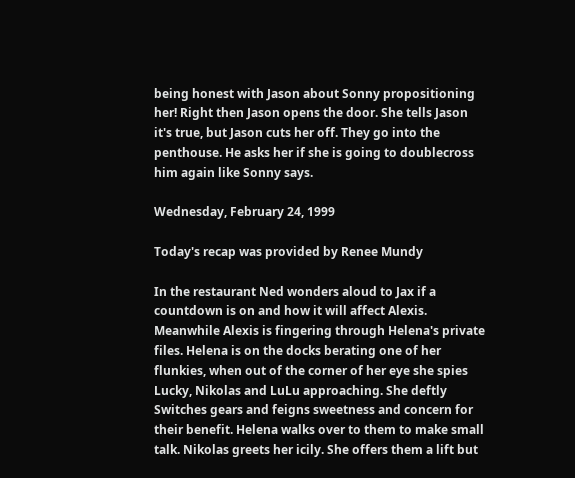being honest with Jason about Sonny propositioning her! Right then Jason opens the door. She tells Jason it's true, but Jason cuts her off. They go into the penthouse. He asks her if she is going to doublecross him again like Sonny says.

Wednesday, February 24, 1999

Today's recap was provided by Renee Mundy

In the restaurant Ned wonders aloud to Jax if a countdown is on and how it will affect Alexis. Meanwhile Alexis is fingering through Helena's private files. Helena is on the docks berating one of her flunkies, when out of the corner of her eye she spies Lucky, Nikolas and LuLu approaching. She deftly Switches gears and feigns sweetness and concern for their benefit. Helena walks over to them to make small talk. Nikolas greets her icily. She offers them a lift but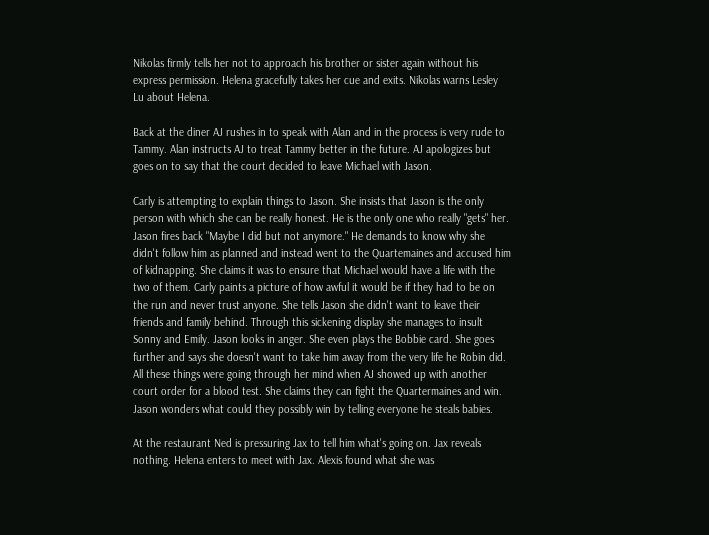Nikolas firmly tells her not to approach his brother or sister again without his express permission. Helena gracefully takes her cue and exits. Nikolas warns Lesley Lu about Helena.

Back at the diner AJ rushes in to speak with Alan and in the process is very rude to Tammy. Alan instructs AJ to treat Tammy better in the future. AJ apologizes but goes on to say that the court decided to leave Michael with Jason.

Carly is attempting to explain things to Jason. She insists that Jason is the only person with which she can be really honest. He is the only one who really "gets" her. Jason fires back "Maybe I did but not anymore." He demands to know why she didn't follow him as planned and instead went to the Quartemaines and accused him of kidnapping. She claims it was to ensure that Michael would have a life with the two of them. Carly paints a picture of how awful it would be if they had to be on the run and never trust anyone. She tells Jason she didn't want to leave their friends and family behind. Through this sickening display she manages to insult Sonny and Emily. Jason looks in anger. She even plays the Bobbie card. She goes further and says she doesn't want to take him away from the very life he Robin did. All these things were going through her mind when AJ showed up with another court order for a blood test. She claims they can fight the Quartermaines and win. Jason wonders what could they possibly win by telling everyone he steals babies.

At the restaurant Ned is pressuring Jax to tell him what's going on. Jax reveals nothing. Helena enters to meet with Jax. Alexis found what she was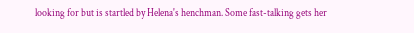looking for but is startled by Helena's henchman. Some fast-talking gets her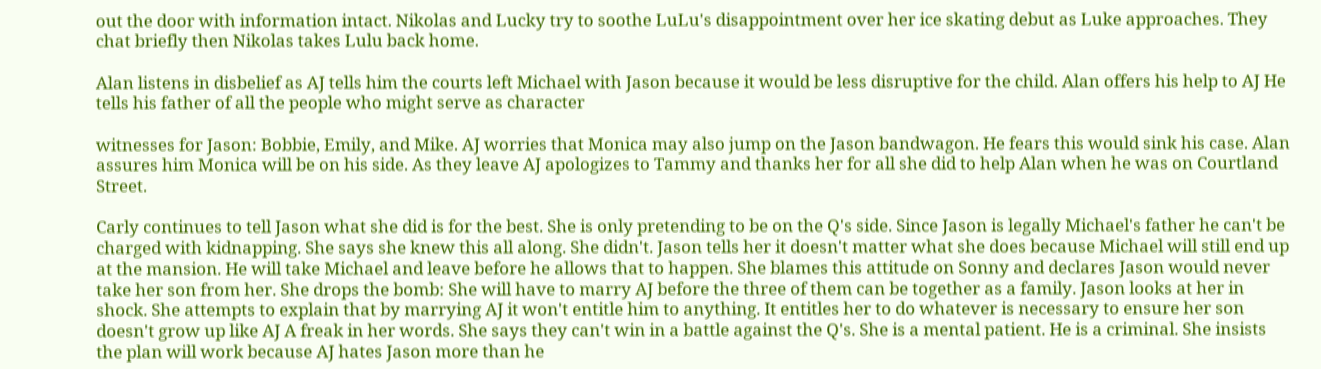out the door with information intact. Nikolas and Lucky try to soothe LuLu's disappointment over her ice skating debut as Luke approaches. They chat briefly then Nikolas takes Lulu back home.

Alan listens in disbelief as AJ tells him the courts left Michael with Jason because it would be less disruptive for the child. Alan offers his help to AJ He tells his father of all the people who might serve as character

witnesses for Jason: Bobbie, Emily, and Mike. AJ worries that Monica may also jump on the Jason bandwagon. He fears this would sink his case. Alan assures him Monica will be on his side. As they leave AJ apologizes to Tammy and thanks her for all she did to help Alan when he was on Courtland Street.

Carly continues to tell Jason what she did is for the best. She is only pretending to be on the Q's side. Since Jason is legally Michael's father he can't be charged with kidnapping. She says she knew this all along. She didn't. Jason tells her it doesn't matter what she does because Michael will still end up at the mansion. He will take Michael and leave before he allows that to happen. She blames this attitude on Sonny and declares Jason would never take her son from her. She drops the bomb: She will have to marry AJ before the three of them can be together as a family. Jason looks at her in shock. She attempts to explain that by marrying AJ it won't entitle him to anything. It entitles her to do whatever is necessary to ensure her son doesn't grow up like AJ A freak in her words. She says they can't win in a battle against the Q's. She is a mental patient. He is a criminal. She insists the plan will work because AJ hates Jason more than he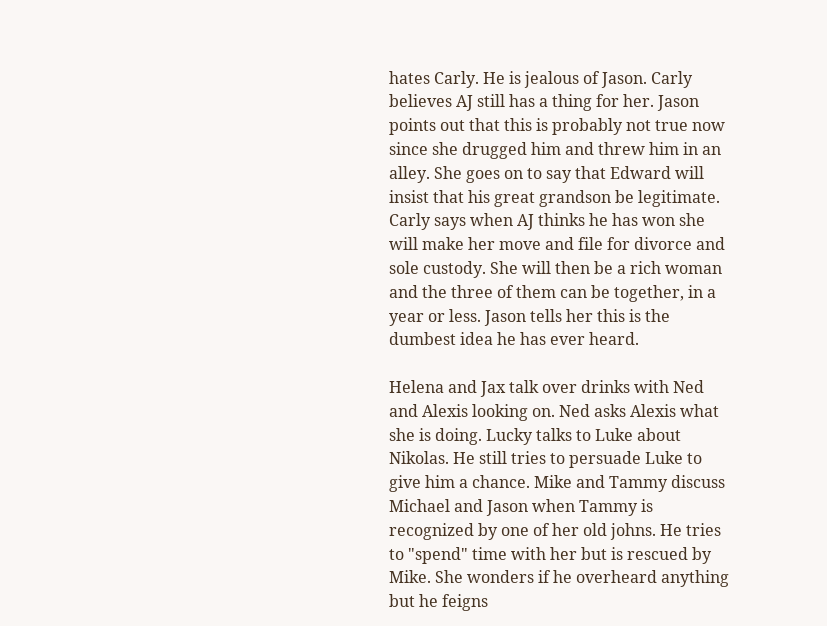hates Carly. He is jealous of Jason. Carly believes AJ still has a thing for her. Jason points out that this is probably not true now since she drugged him and threw him in an alley. She goes on to say that Edward will insist that his great grandson be legitimate. Carly says when AJ thinks he has won she will make her move and file for divorce and sole custody. She will then be a rich woman and the three of them can be together, in a year or less. Jason tells her this is the dumbest idea he has ever heard.

Helena and Jax talk over drinks with Ned and Alexis looking on. Ned asks Alexis what she is doing. Lucky talks to Luke about Nikolas. He still tries to persuade Luke to give him a chance. Mike and Tammy discuss Michael and Jason when Tammy is recognized by one of her old johns. He tries to "spend" time with her but is rescued by Mike. She wonders if he overheard anything but he feigns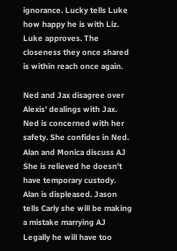ignorance. Lucky tells Luke how happy he is with Liz. Luke approves. The closeness they once shared is within reach once again.

Ned and Jax disagree over Alexis' dealings with Jax. Ned is concerned with her safety. She confides in Ned. Alan and Monica discuss AJ She is relieved he doesn't have temporary custody. Alan is displeased. Jason tells Carly she will be making a mistake marrying AJ Legally he will have too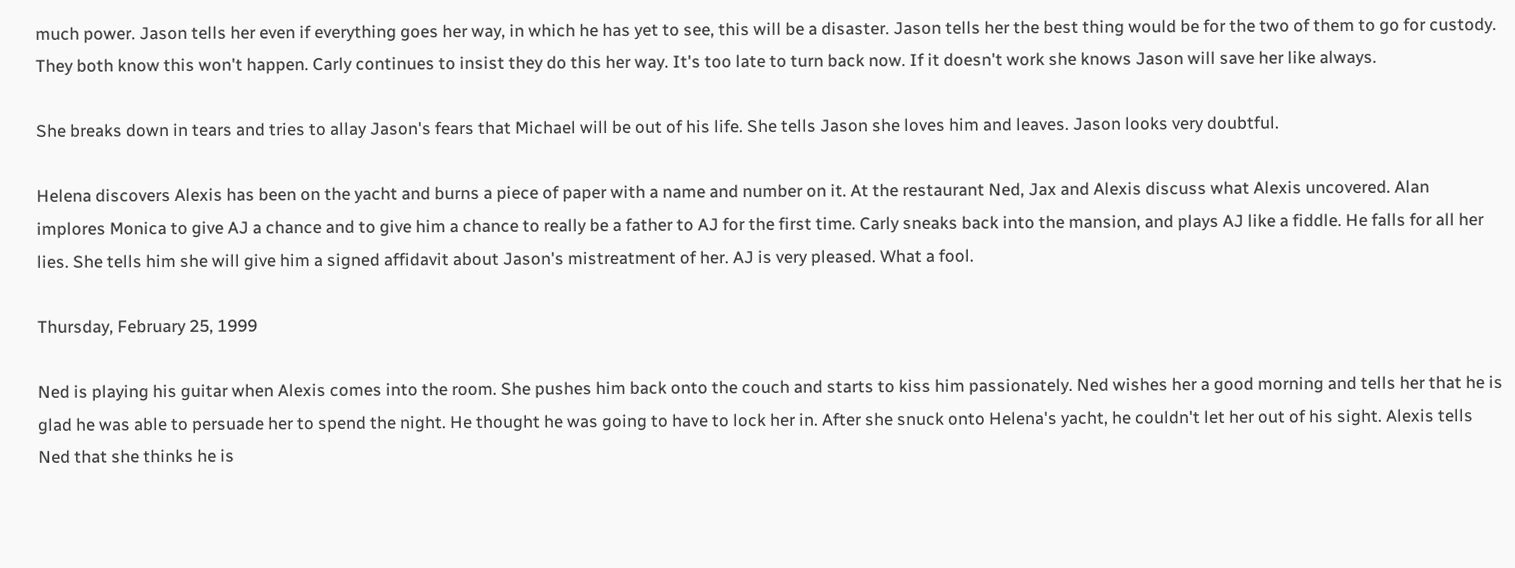much power. Jason tells her even if everything goes her way, in which he has yet to see, this will be a disaster. Jason tells her the best thing would be for the two of them to go for custody. They both know this won't happen. Carly continues to insist they do this her way. It's too late to turn back now. If it doesn't work she knows Jason will save her like always.

She breaks down in tears and tries to allay Jason's fears that Michael will be out of his life. She tells Jason she loves him and leaves. Jason looks very doubtful.

Helena discovers Alexis has been on the yacht and burns a piece of paper with a name and number on it. At the restaurant Ned, Jax and Alexis discuss what Alexis uncovered. Alan implores Monica to give AJ a chance and to give him a chance to really be a father to AJ for the first time. Carly sneaks back into the mansion, and plays AJ like a fiddle. He falls for all her lies. She tells him she will give him a signed affidavit about Jason's mistreatment of her. AJ is very pleased. What a fool.

Thursday, February 25, 1999

Ned is playing his guitar when Alexis comes into the room. She pushes him back onto the couch and starts to kiss him passionately. Ned wishes her a good morning and tells her that he is glad he was able to persuade her to spend the night. He thought he was going to have to lock her in. After she snuck onto Helena's yacht, he couldn't let her out of his sight. Alexis tells Ned that she thinks he is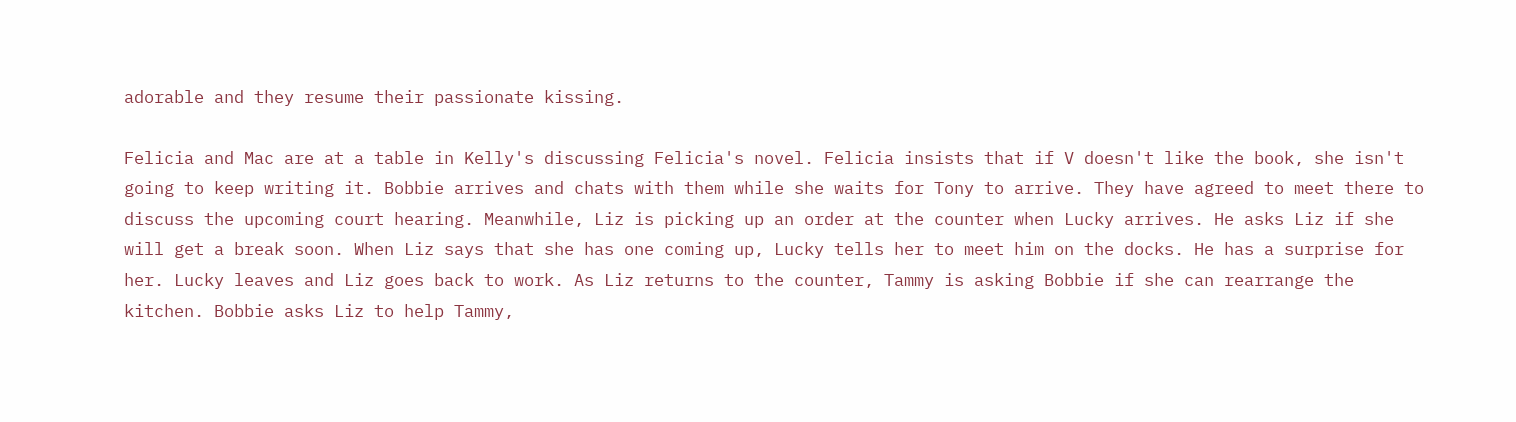adorable and they resume their passionate kissing.

Felicia and Mac are at a table in Kelly's discussing Felicia's novel. Felicia insists that if V doesn't like the book, she isn't going to keep writing it. Bobbie arrives and chats with them while she waits for Tony to arrive. They have agreed to meet there to discuss the upcoming court hearing. Meanwhile, Liz is picking up an order at the counter when Lucky arrives. He asks Liz if she will get a break soon. When Liz says that she has one coming up, Lucky tells her to meet him on the docks. He has a surprise for her. Lucky leaves and Liz goes back to work. As Liz returns to the counter, Tammy is asking Bobbie if she can rearrange the kitchen. Bobbie asks Liz to help Tammy,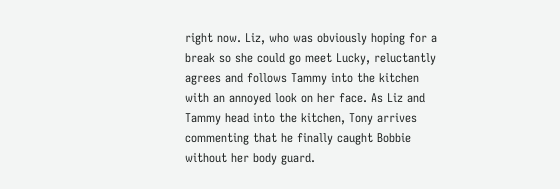right now. Liz, who was obviously hoping for a break so she could go meet Lucky, reluctantly agrees and follows Tammy into the kitchen with an annoyed look on her face. As Liz and Tammy head into the kitchen, Tony arrives commenting that he finally caught Bobbie without her body guard.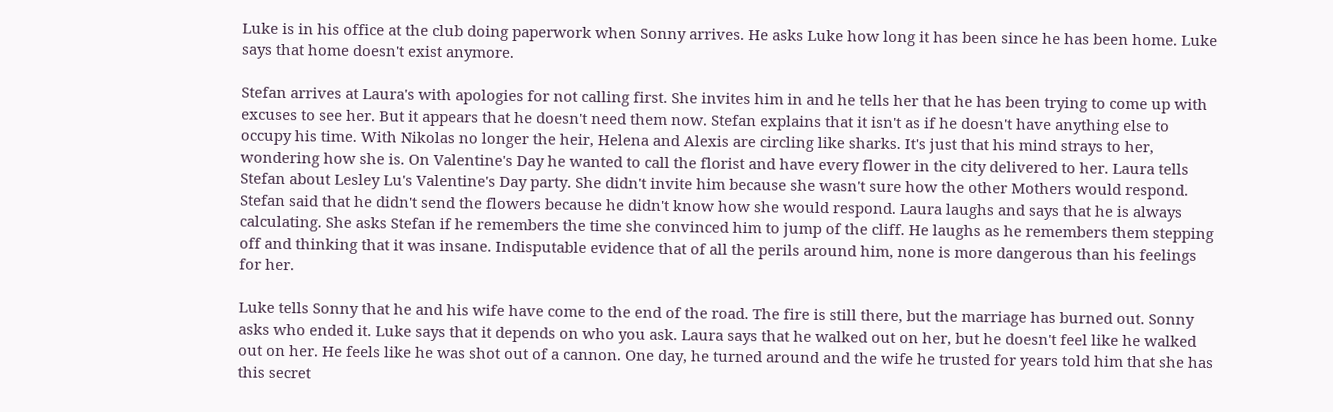Luke is in his office at the club doing paperwork when Sonny arrives. He asks Luke how long it has been since he has been home. Luke says that home doesn't exist anymore.

Stefan arrives at Laura's with apologies for not calling first. She invites him in and he tells her that he has been trying to come up with excuses to see her. But it appears that he doesn't need them now. Stefan explains that it isn't as if he doesn't have anything else to occupy his time. With Nikolas no longer the heir, Helena and Alexis are circling like sharks. It's just that his mind strays to her, wondering how she is. On Valentine's Day he wanted to call the florist and have every flower in the city delivered to her. Laura tells Stefan about Lesley Lu's Valentine's Day party. She didn't invite him because she wasn't sure how the other Mothers would respond. Stefan said that he didn't send the flowers because he didn't know how she would respond. Laura laughs and says that he is always calculating. She asks Stefan if he remembers the time she convinced him to jump of the cliff. He laughs as he remembers them stepping off and thinking that it was insane. Indisputable evidence that of all the perils around him, none is more dangerous than his feelings for her.

Luke tells Sonny that he and his wife have come to the end of the road. The fire is still there, but the marriage has burned out. Sonny asks who ended it. Luke says that it depends on who you ask. Laura says that he walked out on her, but he doesn't feel like he walked out on her. He feels like he was shot out of a cannon. One day, he turned around and the wife he trusted for years told him that she has this secret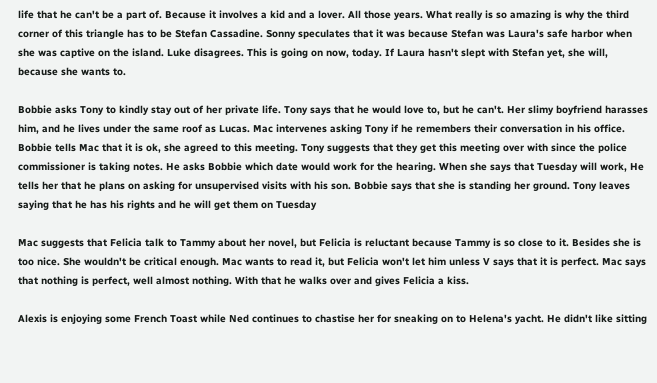life that he can't be a part of. Because it involves a kid and a lover. All those years. What really is so amazing is why the third corner of this triangle has to be Stefan Cassadine. Sonny speculates that it was because Stefan was Laura's safe harbor when she was captive on the island. Luke disagrees. This is going on now, today. If Laura hasn't slept with Stefan yet, she will, because she wants to.

Bobbie asks Tony to kindly stay out of her private life. Tony says that he would love to, but he can't. Her slimy boyfriend harasses him, and he lives under the same roof as Lucas. Mac intervenes asking Tony if he remembers their conversation in his office. Bobbie tells Mac that it is ok, she agreed to this meeting. Tony suggests that they get this meeting over with since the police commissioner is taking notes. He asks Bobbie which date would work for the hearing. When she says that Tuesday will work, He tells her that he plans on asking for unsupervised visits with his son. Bobbie says that she is standing her ground. Tony leaves saying that he has his rights and he will get them on Tuesday

Mac suggests that Felicia talk to Tammy about her novel, but Felicia is reluctant because Tammy is so close to it. Besides she is too nice. She wouldn't be critical enough. Mac wants to read it, but Felicia won't let him unless V says that it is perfect. Mac says that nothing is perfect, well almost nothing. With that he walks over and gives Felicia a kiss.

Alexis is enjoying some French Toast while Ned continues to chastise her for sneaking on to Helena's yacht. He didn't like sitting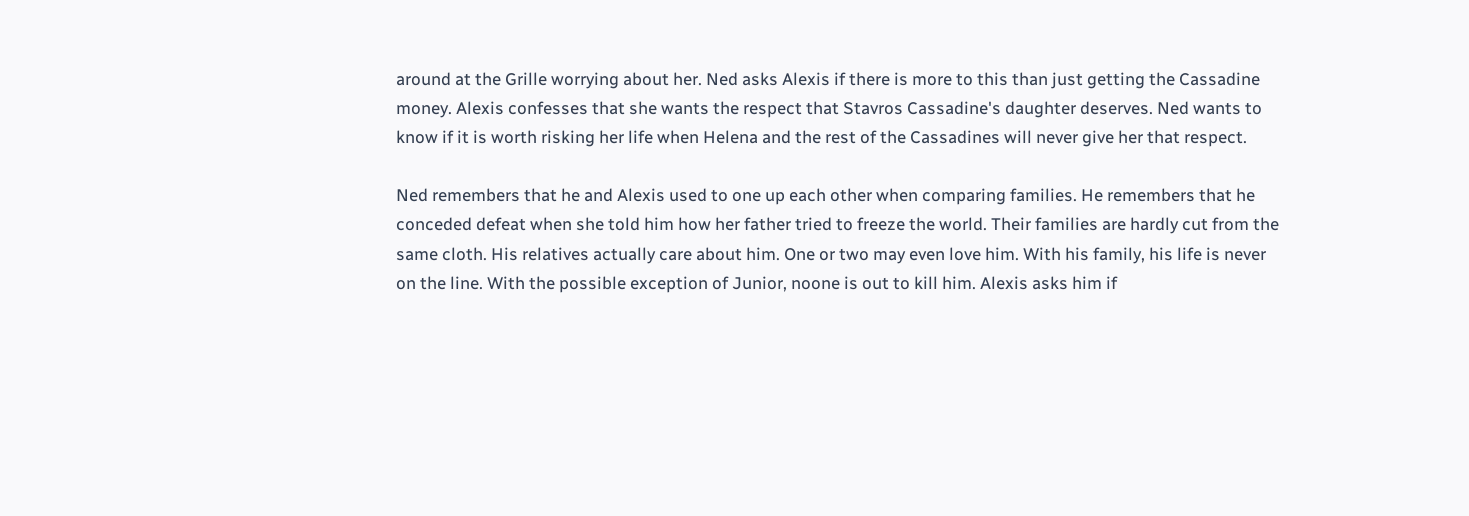around at the Grille worrying about her. Ned asks Alexis if there is more to this than just getting the Cassadine money. Alexis confesses that she wants the respect that Stavros Cassadine's daughter deserves. Ned wants to know if it is worth risking her life when Helena and the rest of the Cassadines will never give her that respect.

Ned remembers that he and Alexis used to one up each other when comparing families. He remembers that he conceded defeat when she told him how her father tried to freeze the world. Their families are hardly cut from the same cloth. His relatives actually care about him. One or two may even love him. With his family, his life is never on the line. With the possible exception of Junior, noone is out to kill him. Alexis asks him if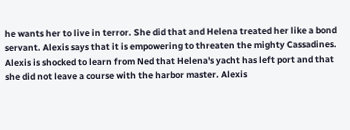he wants her to live in terror. She did that and Helena treated her like a bond servant. Alexis says that it is empowering to threaten the mighty Cassadines. Alexis is shocked to learn from Ned that Helena's yacht has left port and that she did not leave a course with the harbor master. Alexis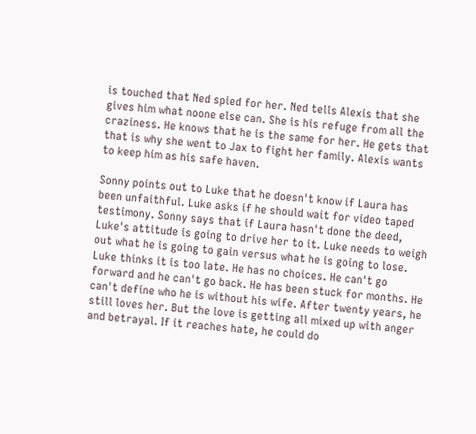is touched that Ned spied for her. Ned tells Alexis that she gives him what noone else can. She is his refuge from all the craziness. He knows that he is the same for her. He gets that that is why she went to Jax to fight her family. Alexis wants to keep him as his safe haven.

Sonny points out to Luke that he doesn't know if Laura has been unfaithful. Luke asks if he should wait for video taped testimony. Sonny says that if Laura hasn't done the deed, Luke's attitude is going to drive her to it. Luke needs to weigh out what he is going to gain versus what he is going to lose. Luke thinks it is too late. He has no choices. He can't go forward and he can't go back. He has been stuck for months. He can't define who he is without his wife. After twenty years, he still loves her. But the love is getting all mixed up with anger and betrayal. If it reaches hate, he could do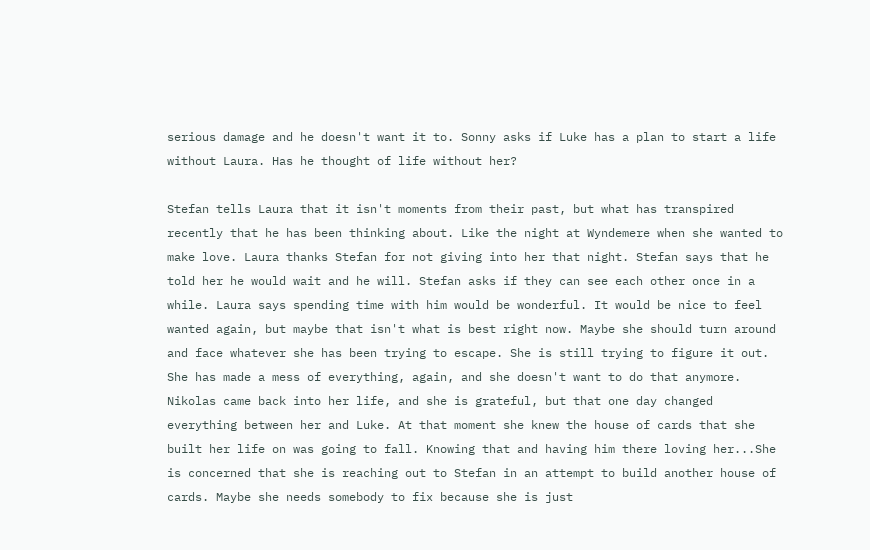serious damage and he doesn't want it to. Sonny asks if Luke has a plan to start a life without Laura. Has he thought of life without her?

Stefan tells Laura that it isn't moments from their past, but what has transpired recently that he has been thinking about. Like the night at Wyndemere when she wanted to make love. Laura thanks Stefan for not giving into her that night. Stefan says that he told her he would wait and he will. Stefan asks if they can see each other once in a while. Laura says spending time with him would be wonderful. It would be nice to feel wanted again, but maybe that isn't what is best right now. Maybe she should turn around and face whatever she has been trying to escape. She is still trying to figure it out. She has made a mess of everything, again, and she doesn't want to do that anymore. Nikolas came back into her life, and she is grateful, but that one day changed everything between her and Luke. At that moment she knew the house of cards that she built her life on was going to fall. Knowing that and having him there loving her...She is concerned that she is reaching out to Stefan in an attempt to build another house of cards. Maybe she needs somebody to fix because she is just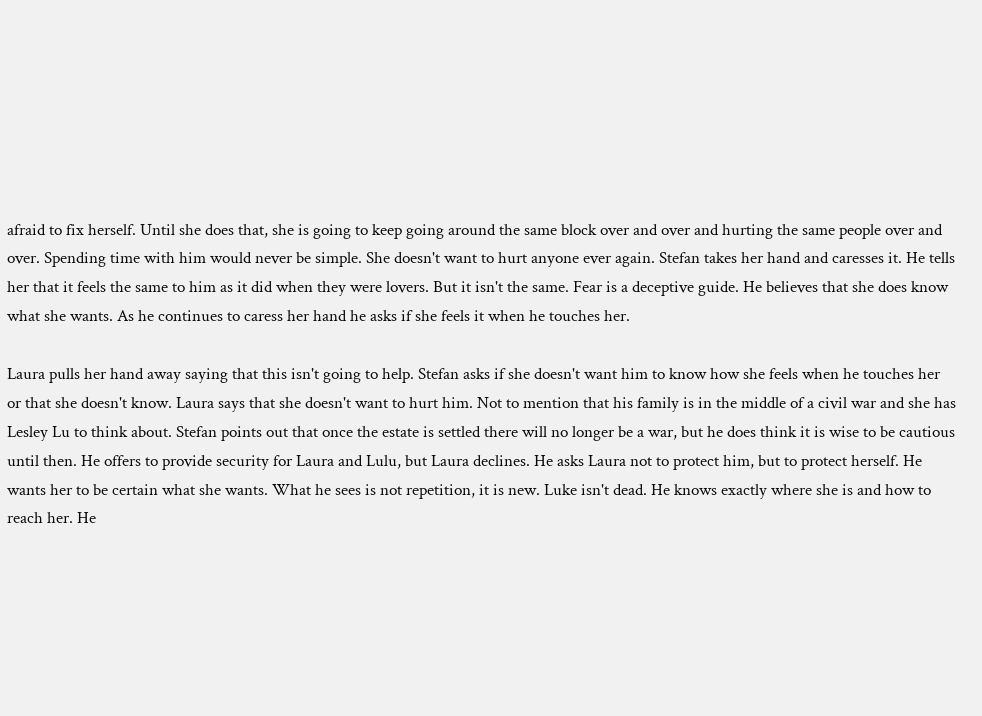afraid to fix herself. Until she does that, she is going to keep going around the same block over and over and hurting the same people over and over. Spending time with him would never be simple. She doesn't want to hurt anyone ever again. Stefan takes her hand and caresses it. He tells her that it feels the same to him as it did when they were lovers. But it isn't the same. Fear is a deceptive guide. He believes that she does know what she wants. As he continues to caress her hand he asks if she feels it when he touches her.

Laura pulls her hand away saying that this isn't going to help. Stefan asks if she doesn't want him to know how she feels when he touches her or that she doesn't know. Laura says that she doesn't want to hurt him. Not to mention that his family is in the middle of a civil war and she has Lesley Lu to think about. Stefan points out that once the estate is settled there will no longer be a war, but he does think it is wise to be cautious until then. He offers to provide security for Laura and Lulu, but Laura declines. He asks Laura not to protect him, but to protect herself. He wants her to be certain what she wants. What he sees is not repetition, it is new. Luke isn't dead. He knows exactly where she is and how to reach her. He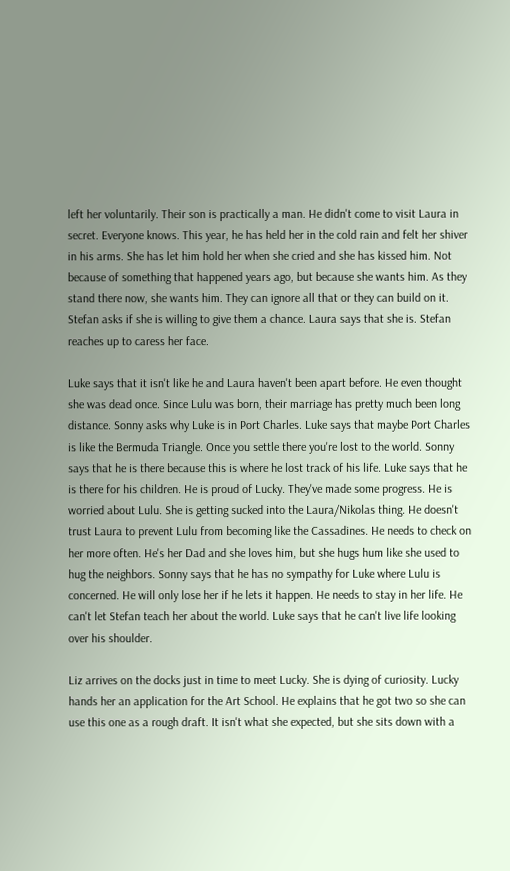left her voluntarily. Their son is practically a man. He didn't come to visit Laura in secret. Everyone knows. This year, he has held her in the cold rain and felt her shiver in his arms. She has let him hold her when she cried and she has kissed him. Not because of something that happened years ago, but because she wants him. As they stand there now, she wants him. They can ignore all that or they can build on it. Stefan asks if she is willing to give them a chance. Laura says that she is. Stefan reaches up to caress her face.

Luke says that it isn't like he and Laura haven't been apart before. He even thought she was dead once. Since Lulu was born, their marriage has pretty much been long distance. Sonny asks why Luke is in Port Charles. Luke says that maybe Port Charles is like the Bermuda Triangle. Once you settle there you're lost to the world. Sonny says that he is there because this is where he lost track of his life. Luke says that he is there for his children. He is proud of Lucky. They've made some progress. He is worried about Lulu. She is getting sucked into the Laura/Nikolas thing. He doesn't trust Laura to prevent Lulu from becoming like the Cassadines. He needs to check on her more often. He's her Dad and she loves him, but she hugs hum like she used to hug the neighbors. Sonny says that he has no sympathy for Luke where Lulu is concerned. He will only lose her if he lets it happen. He needs to stay in her life. He can't let Stefan teach her about the world. Luke says that he can't live life looking over his shoulder.

Liz arrives on the docks just in time to meet Lucky. She is dying of curiosity. Lucky hands her an application for the Art School. He explains that he got two so she can use this one as a rough draft. It isn't what she expected, but she sits down with a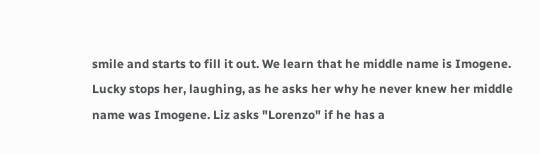smile and starts to fill it out. We learn that he middle name is Imogene. Lucky stops her, laughing, as he asks her why he never knew her middle name was Imogene. Liz asks "Lorenzo" if he has a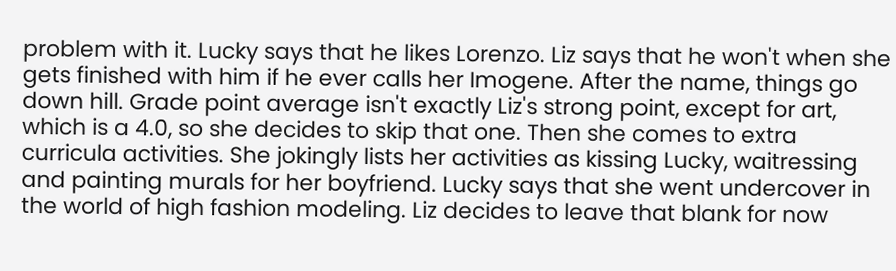problem with it. Lucky says that he likes Lorenzo. Liz says that he won't when she gets finished with him if he ever calls her Imogene. After the name, things go down hill. Grade point average isn't exactly Liz's strong point, except for art, which is a 4.0, so she decides to skip that one. Then she comes to extra curricula activities. She jokingly lists her activities as kissing Lucky, waitressing and painting murals for her boyfriend. Lucky says that she went undercover in the world of high fashion modeling. Liz decides to leave that blank for now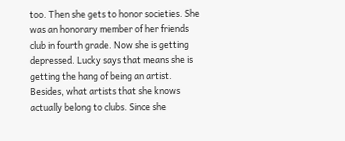too. Then she gets to honor societies. She was an honorary member of her friends club in fourth grade. Now she is getting depressed. Lucky says that means she is getting the hang of being an artist. Besides, what artists that she knows actually belong to clubs. Since she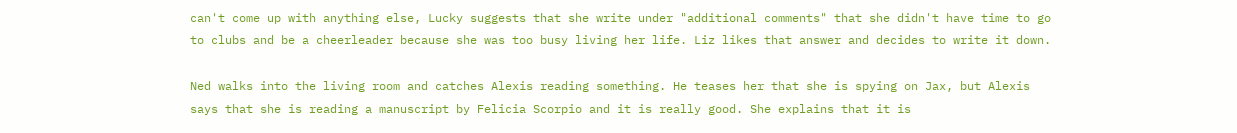can't come up with anything else, Lucky suggests that she write under "additional comments" that she didn't have time to go to clubs and be a cheerleader because she was too busy living her life. Liz likes that answer and decides to write it down.

Ned walks into the living room and catches Alexis reading something. He teases her that she is spying on Jax, but Alexis says that she is reading a manuscript by Felicia Scorpio and it is really good. She explains that it is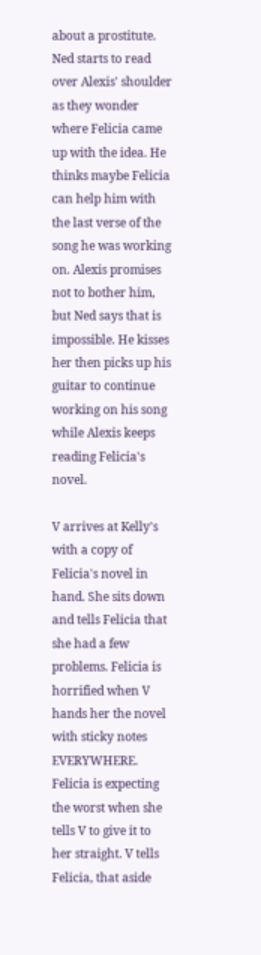about a prostitute. Ned starts to read over Alexis' shoulder as they wonder where Felicia came up with the idea. He thinks maybe Felicia can help him with the last verse of the song he was working on. Alexis promises not to bother him, but Ned says that is impossible. He kisses her then picks up his guitar to continue working on his song while Alexis keeps reading Felicia's novel.

V arrives at Kelly's with a copy of Felicia's novel in hand. She sits down and tells Felicia that she had a few problems. Felicia is horrified when V hands her the novel with sticky notes EVERYWHERE. Felicia is expecting the worst when she tells V to give it to her straight. V tells Felicia, that aside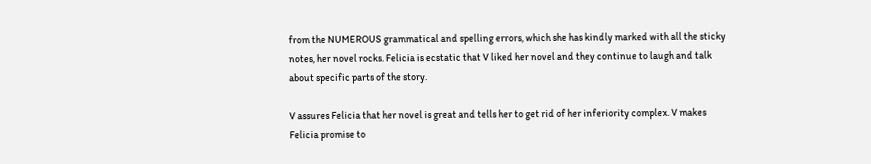from the NUMEROUS grammatical and spelling errors, which she has kindly marked with all the sticky notes, her novel rocks. Felicia is ecstatic that V liked her novel and they continue to laugh and talk about specific parts of the story.

V assures Felicia that her novel is great and tells her to get rid of her inferiority complex. V makes Felicia promise to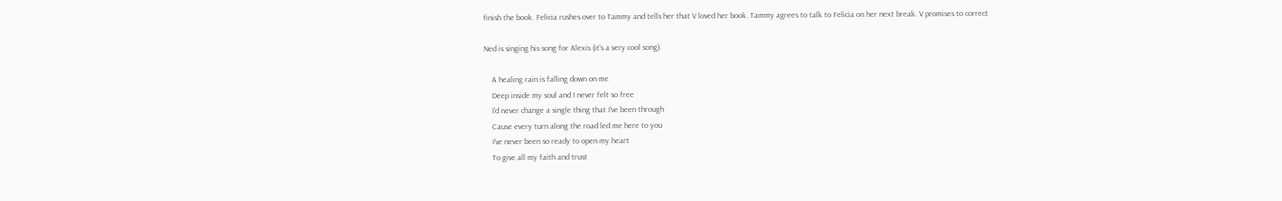finish the book. Felicia rushes over to Tammy and tells her that V loved her book. Tammy agrees to talk to Felicia on her next break. V promises to correct

Ned is singing his song for Alexis (it's a very cool song).

    A healing rain is falling down on me
    Deep inside my soul and I never felt so free
    I'd never change a single thing that I've been through
    Cause every turn along the road led me here to you
    I've never been so ready to open my heart
    To give all my faith and trust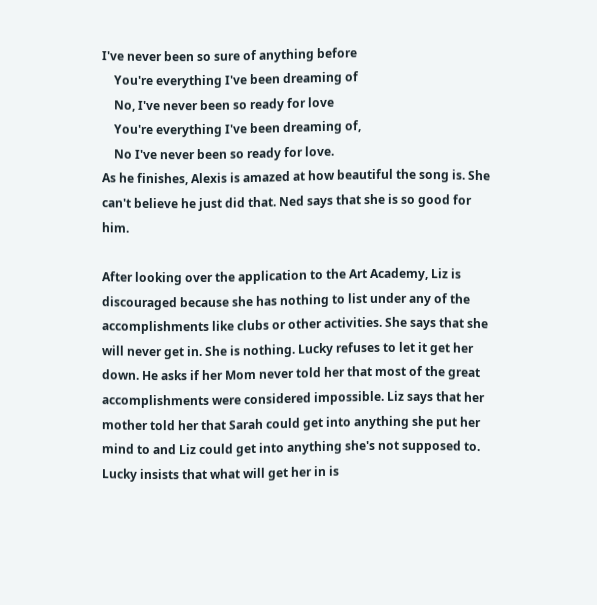I've never been so sure of anything before
    You're everything I've been dreaming of
    No, I've never been so ready for love
    You're everything I've been dreaming of,
    No I've never been so ready for love.
As he finishes, Alexis is amazed at how beautiful the song is. She can't believe he just did that. Ned says that she is so good for him.

After looking over the application to the Art Academy, Liz is discouraged because she has nothing to list under any of the accomplishments like clubs or other activities. She says that she will never get in. She is nothing. Lucky refuses to let it get her down. He asks if her Mom never told her that most of the great accomplishments were considered impossible. Liz says that her mother told her that Sarah could get into anything she put her mind to and Liz could get into anything she's not supposed to. Lucky insists that what will get her in is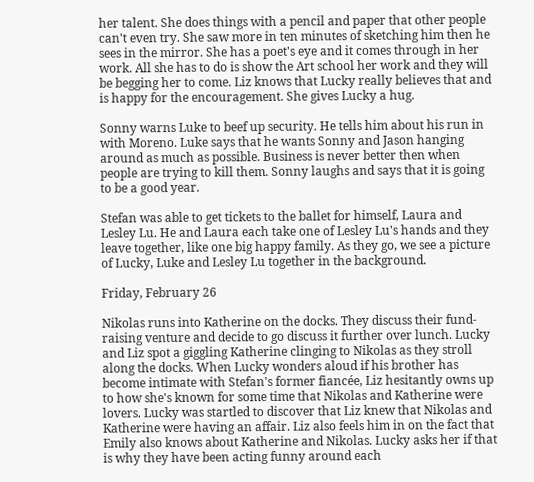her talent. She does things with a pencil and paper that other people can't even try. She saw more in ten minutes of sketching him then he sees in the mirror. She has a poet's eye and it comes through in her work. All she has to do is show the Art school her work and they will be begging her to come. Liz knows that Lucky really believes that and is happy for the encouragement. She gives Lucky a hug.

Sonny warns Luke to beef up security. He tells him about his run in with Moreno. Luke says that he wants Sonny and Jason hanging around as much as possible. Business is never better then when people are trying to kill them. Sonny laughs and says that it is going to be a good year.

Stefan was able to get tickets to the ballet for himself, Laura and Lesley Lu. He and Laura each take one of Lesley Lu's hands and they leave together, like one big happy family. As they go, we see a picture of Lucky, Luke and Lesley Lu together in the background.

Friday, February 26

Nikolas runs into Katherine on the docks. They discuss their fund-raising venture and decide to go discuss it further over lunch. Lucky and Liz spot a giggling Katherine clinging to Nikolas as they stroll along the docks. When Lucky wonders aloud if his brother has become intimate with Stefan's former fiancée, Liz hesitantly owns up to how she's known for some time that Nikolas and Katherine were lovers. Lucky was startled to discover that Liz knew that Nikolas and Katherine were having an affair. Liz also feels him in on the fact that Emily also knows about Katherine and Nikolas. Lucky asks her if that is why they have been acting funny around each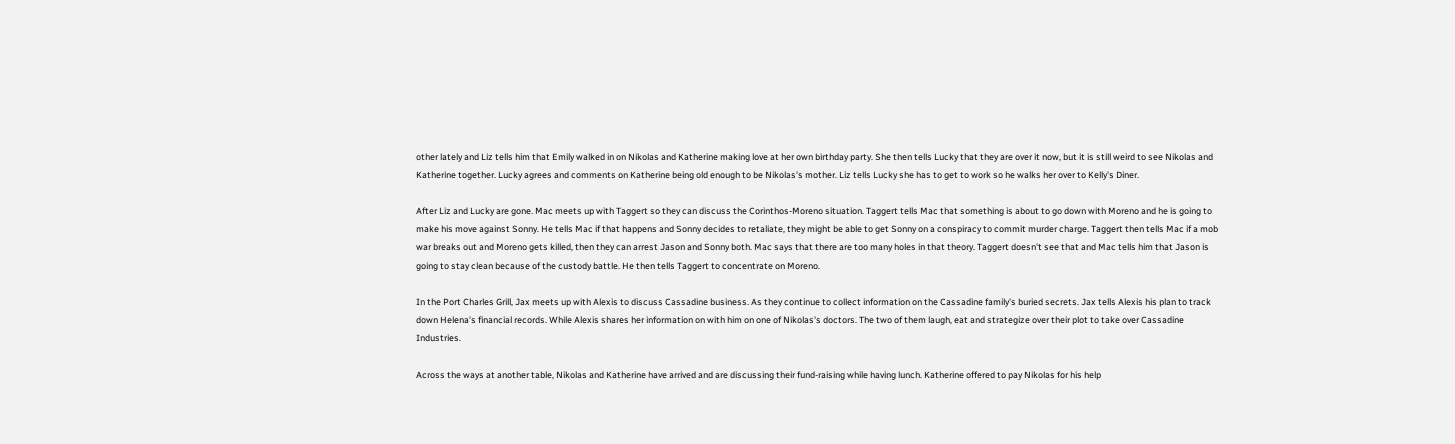other lately and Liz tells him that Emily walked in on Nikolas and Katherine making love at her own birthday party. She then tells Lucky that they are over it now, but it is still weird to see Nikolas and Katherine together. Lucky agrees and comments on Katherine being old enough to be Nikolas's mother. Liz tells Lucky she has to get to work so he walks her over to Kelly's Diner.

After Liz and Lucky are gone. Mac meets up with Taggert so they can discuss the Corinthos-Moreno situation. Taggert tells Mac that something is about to go down with Moreno and he is going to make his move against Sonny. He tells Mac if that happens and Sonny decides to retaliate, they might be able to get Sonny on a conspiracy to commit murder charge. Taggert then tells Mac if a mob war breaks out and Moreno gets killed, then they can arrest Jason and Sonny both. Mac says that there are too many holes in that theory. Taggert doesn't see that and Mac tells him that Jason is going to stay clean because of the custody battle. He then tells Taggert to concentrate on Moreno.

In the Port Charles Grill, Jax meets up with Alexis to discuss Cassadine business. As they continue to collect information on the Cassadine family's buried secrets. Jax tells Alexis his plan to track down Helena's financial records. While Alexis shares her information on with him on one of Nikolas's doctors. The two of them laugh, eat and strategize over their plot to take over Cassadine Industries.

Across the ways at another table, Nikolas and Katherine have arrived and are discussing their fund-raising while having lunch. Katherine offered to pay Nikolas for his help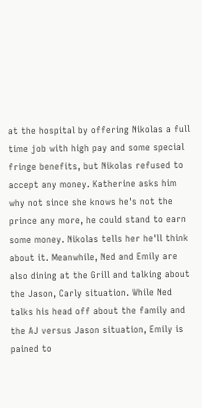at the hospital by offering Nikolas a full time job with high pay and some special fringe benefits, but Nikolas refused to accept any money. Katherine asks him why not since she knows he's not the prince any more, he could stand to earn some money. Nikolas tells her he'll think about it. Meanwhile, Ned and Emily are also dining at the Grill and talking about the Jason, Carly situation. While Ned talks his head off about the family and the AJ versus Jason situation, Emily is pained to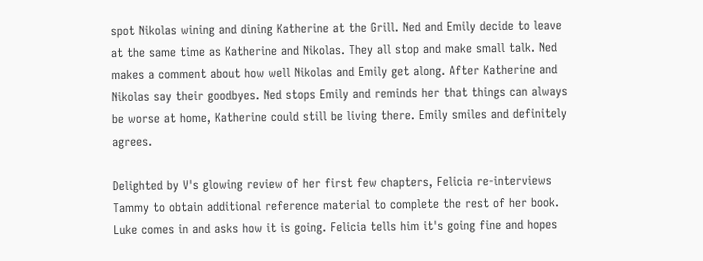spot Nikolas wining and dining Katherine at the Grill. Ned and Emily decide to leave at the same time as Katherine and Nikolas. They all stop and make small talk. Ned makes a comment about how well Nikolas and Emily get along. After Katherine and Nikolas say their goodbyes. Ned stops Emily and reminds her that things can always be worse at home, Katherine could still be living there. Emily smiles and definitely agrees.

Delighted by V's glowing review of her first few chapters, Felicia re-interviews Tammy to obtain additional reference material to complete the rest of her book. Luke comes in and asks how it is going. Felicia tells him it's going fine and hopes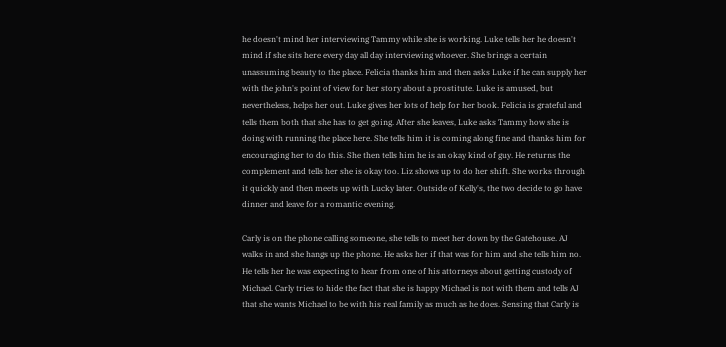he doesn't mind her interviewing Tammy while she is working. Luke tells her he doesn't mind if she sits here every day all day interviewing whoever. She brings a certain unassuming beauty to the place. Felicia thanks him and then asks Luke if he can supply her with the john's point of view for her story about a prostitute. Luke is amused, but nevertheless, helps her out. Luke gives her lots of help for her book. Felicia is grateful and tells them both that she has to get going. After she leaves, Luke asks Tammy how she is doing with running the place here. She tells him it is coming along fine and thanks him for encouraging her to do this. She then tells him he is an okay kind of guy. He returns the complement and tells her she is okay too. Liz shows up to do her shift. She works through it quickly and then meets up with Lucky later. Outside of Kelly's, the two decide to go have dinner and leave for a romantic evening.

Carly is on the phone calling someone, she tells to meet her down by the Gatehouse. AJ walks in and she hangs up the phone. He asks her if that was for him and she tells him no. He tells her he was expecting to hear from one of his attorneys about getting custody of Michael. Carly tries to hide the fact that she is happy Michael is not with them and tells AJ that she wants Michael to be with his real family as much as he does. Sensing that Carly is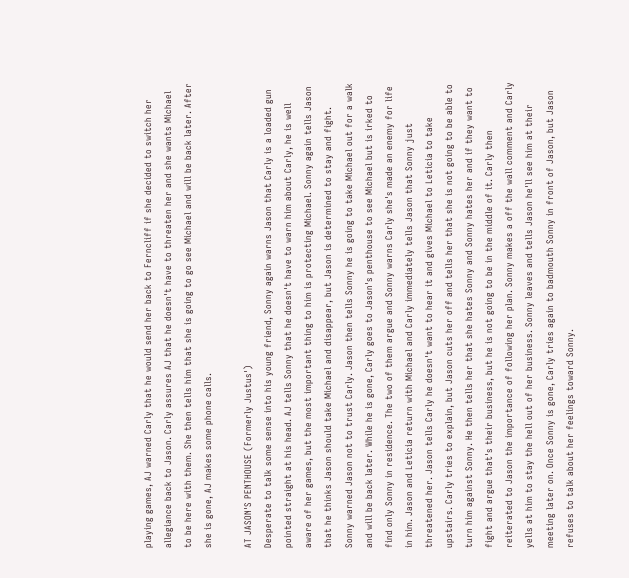playing games, AJ warned Carly that he would send her back to Ferncliff if she decided to switch her allegiance back to Jason. Carly assures AJ that he doesn't have to threaten her and she wants Michael to be here with them. She then tells him that she is going to go see Michael and will be back later. After she is gone, AJ makes some phone calls.

AT JASON'S PENTHOUSE (Formerly Justus')
Desperate to talk some sense into his young friend, Sonny again warns Jason that Carly is a loaded gun pointed straight at his head. AJ tells Sonny that he doesn't have to warn him about Carly, he is well aware of her games, but the most important thing to him is protecting Michael. Sonny again tells Jason that he thinks Jason should take Michael and disappear, but Jason is determined to stay and fight. Sonny warned Jason not to trust Carly. Jason then tells Sonny he is going to take Michael out for a walk and will be back later. While he is gone, Carly goes to Jason's penthouse to see Michael but is irked to find only Sonny in residence. The two of them argue and Sonny warns Carly she's made an enemy for life in him. Jason and Leticia return with Michael and Carly immediately tells Jason that Sonny just threatened her. Jason tells Carly he doesn't want to hear it and gives Michael to Leticia to take upstairs. Carly tries to explain, but Jason cuts her off and tells her that she is not going to be able to turn him against Sonny. He then tells her that she hates Sonny and Sonny hates her and if they want to fight and argue that's their business, but he is not going to be in the middle of it. Carly then reiterated to Jason the importance of following her plan. Sonny makes a off the wall comment and Carly yells at him to stay the hell out of her business. Sonny leaves and tells Jason he'll see him at their meeting later on. Once Sonny is gone, Carly tries again to badmouth Sonny in front of Jason, but Jason refuses to talk about her feelings toward Sonny.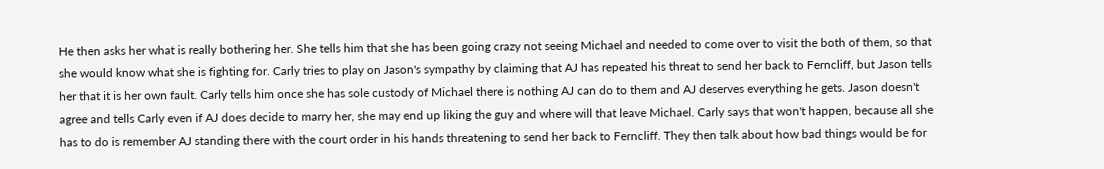He then asks her what is really bothering her. She tells him that she has been going crazy not seeing Michael and needed to come over to visit the both of them, so that she would know what she is fighting for. Carly tries to play on Jason's sympathy by claiming that AJ has repeated his threat to send her back to Ferncliff, but Jason tells her that it is her own fault. Carly tells him once she has sole custody of Michael there is nothing AJ can do to them and AJ deserves everything he gets. Jason doesn't agree and tells Carly even if AJ does decide to marry her, she may end up liking the guy and where will that leave Michael. Carly says that won't happen, because all she has to do is remember AJ standing there with the court order in his hands threatening to send her back to Ferncliff. They then talk about how bad things would be for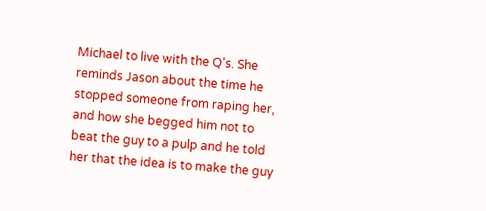Michael to live with the Q's. She reminds Jason about the time he stopped someone from raping her, and how she begged him not to beat the guy to a pulp and he told her that the idea is to make the guy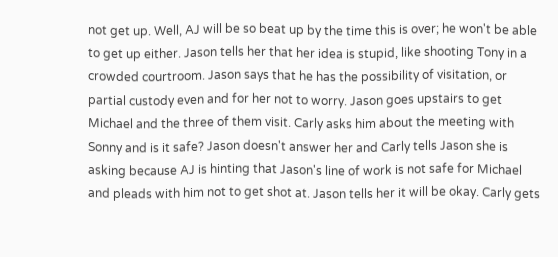not get up. Well, AJ will be so beat up by the time this is over; he won't be able to get up either. Jason tells her that her idea is stupid, like shooting Tony in a crowded courtroom. Jason says that he has the possibility of visitation, or partial custody even and for her not to worry. Jason goes upstairs to get Michael and the three of them visit. Carly asks him about the meeting with Sonny and is it safe? Jason doesn't answer her and Carly tells Jason she is asking because AJ is hinting that Jason's line of work is not safe for Michael and pleads with him not to get shot at. Jason tells her it will be okay. Carly gets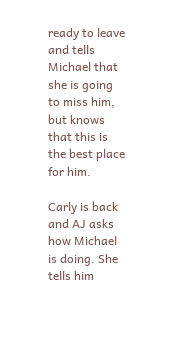ready to leave and tells Michael that she is going to miss him, but knows that this is the best place for him.

Carly is back and AJ asks how Michael is doing. She tells him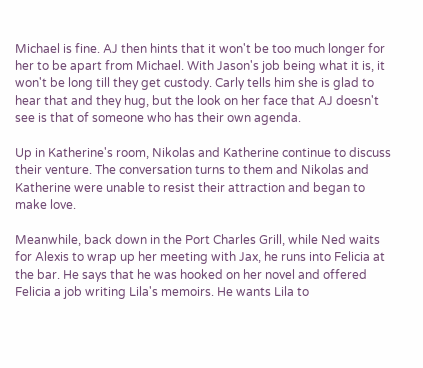Michael is fine. AJ then hints that it won't be too much longer for her to be apart from Michael. With Jason's job being what it is, it won't be long till they get custody. Carly tells him she is glad to hear that and they hug, but the look on her face that AJ doesn't see is that of someone who has their own agenda.

Up in Katherine's room, Nikolas and Katherine continue to discuss their venture. The conversation turns to them and Nikolas and Katherine were unable to resist their attraction and began to make love.

Meanwhile, back down in the Port Charles Grill, while Ned waits for Alexis to wrap up her meeting with Jax, he runs into Felicia at the bar. He says that he was hooked on her novel and offered Felicia a job writing Lila's memoirs. He wants Lila to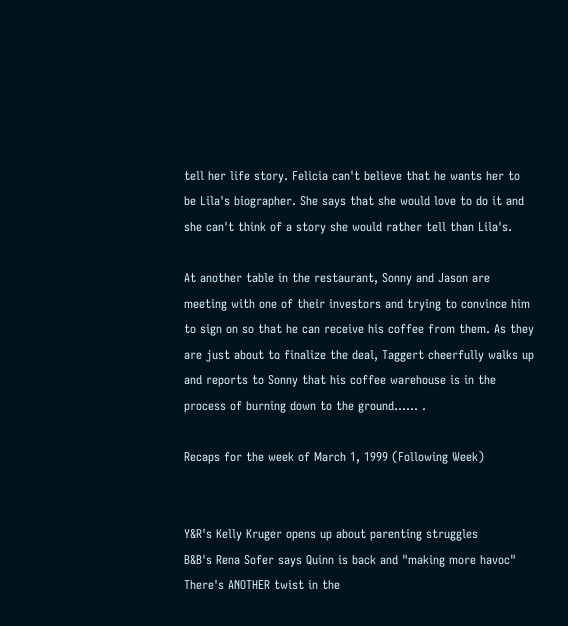tell her life story. Felicia can't believe that he wants her to be Lila's biographer. She says that she would love to do it and she can't think of a story she would rather tell than Lila's.

At another table in the restaurant, Sonny and Jason are meeting with one of their investors and trying to convince him to sign on so that he can receive his coffee from them. As they are just about to finalize the deal, Taggert cheerfully walks up and reports to Sonny that his coffee warehouse is in the process of burning down to the ground...... .

Recaps for the week of March 1, 1999 (Following Week)


Y&R's Kelly Kruger opens up about parenting struggles
B&B's Rena Sofer says Quinn is back and "making more havoc"
There's ANOTHER twist in the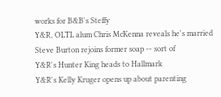works for B&B's Steffy
Y&R, OLTL alum Chris McKenna reveals he's married
Steve Burton rejoins former soap -- sort of
Y&R's Hunter King heads to Hallmark
Y&R's Kelly Kruger opens up about parenting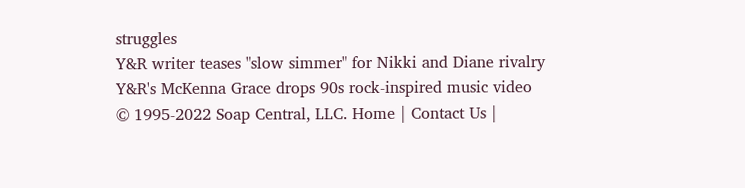struggles
Y&R writer teases "slow simmer" for Nikki and Diane rivalry
Y&R's McKenna Grace drops 90s rock-inspired music video
© 1995-2022 Soap Central, LLC. Home | Contact Us |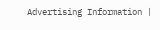Advertising Information |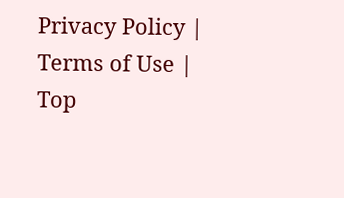Privacy Policy | Terms of Use | Top